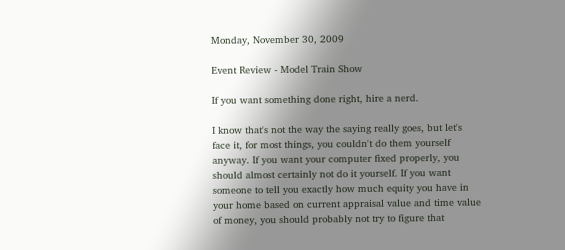Monday, November 30, 2009

Event Review - Model Train Show

If you want something done right, hire a nerd.

I know that's not the way the saying really goes, but let's face it, for most things, you couldn't do them yourself anyway. If you want your computer fixed properly, you should almost certainly not do it yourself. If you want someone to tell you exactly how much equity you have in your home based on current appraisal value and time value of money, you should probably not try to figure that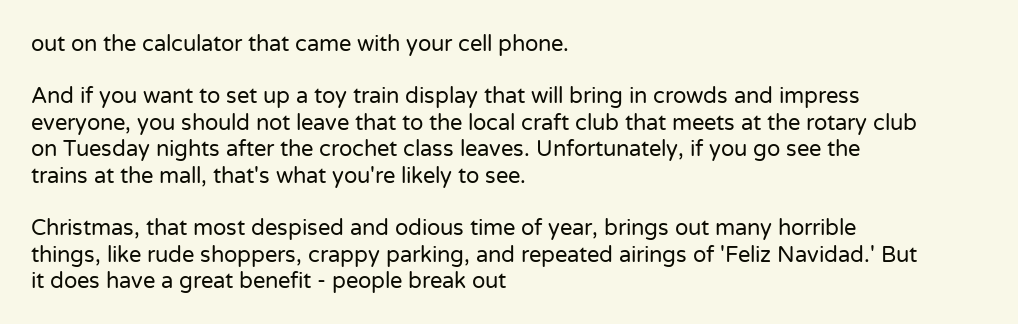out on the calculator that came with your cell phone.

And if you want to set up a toy train display that will bring in crowds and impress everyone, you should not leave that to the local craft club that meets at the rotary club on Tuesday nights after the crochet class leaves. Unfortunately, if you go see the trains at the mall, that's what you're likely to see.

Christmas, that most despised and odious time of year, brings out many horrible things, like rude shoppers, crappy parking, and repeated airings of 'Feliz Navidad.' But it does have a great benefit - people break out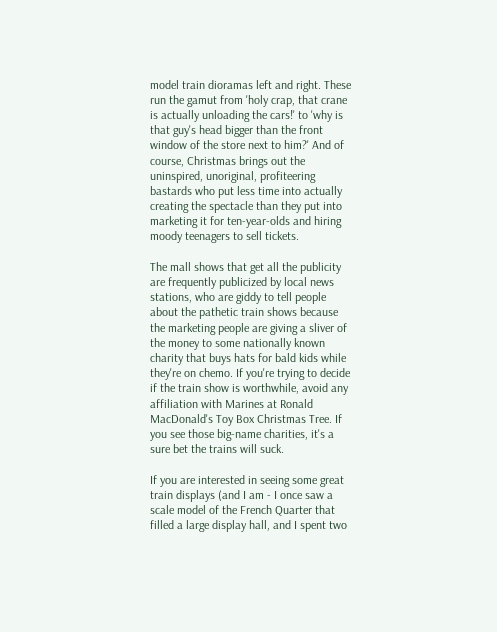model train dioramas left and right. These run the gamut from 'holy crap, that crane is actually unloading the cars!' to 'why is that guy's head bigger than the front window of the store next to him?' And of course, Christmas brings out the uninspired, unoriginal, profiteering bastards who put less time into actually creating the spectacle than they put into marketing it for ten-year-olds and hiring moody teenagers to sell tickets.

The mall shows that get all the publicity are frequently publicized by local news stations, who are giddy to tell people about the pathetic train shows because the marketing people are giving a sliver of the money to some nationally known charity that buys hats for bald kids while they're on chemo. If you're trying to decide if the train show is worthwhile, avoid any affiliation with Marines at Ronald MacDonald's Toy Box Christmas Tree. If you see those big-name charities, it's a sure bet the trains will suck.

If you are interested in seeing some great train displays (and I am - I once saw a scale model of the French Quarter that filled a large display hall, and I spent two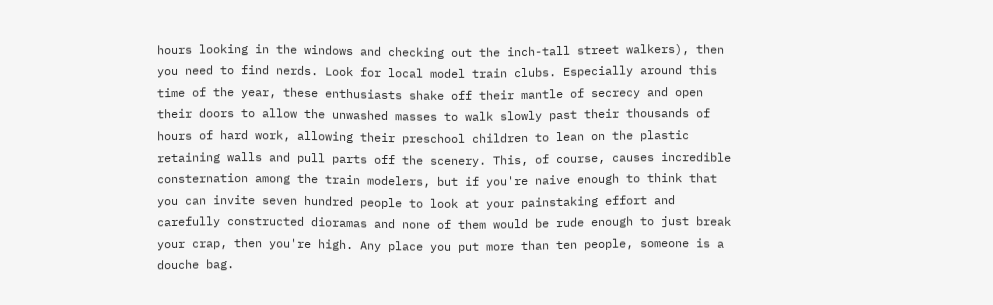hours looking in the windows and checking out the inch-tall street walkers), then you need to find nerds. Look for local model train clubs. Especially around this time of the year, these enthusiasts shake off their mantle of secrecy and open their doors to allow the unwashed masses to walk slowly past their thousands of hours of hard work, allowing their preschool children to lean on the plastic retaining walls and pull parts off the scenery. This, of course, causes incredible consternation among the train modelers, but if you're naive enough to think that you can invite seven hundred people to look at your painstaking effort and carefully constructed dioramas and none of them would be rude enough to just break your crap, then you're high. Any place you put more than ten people, someone is a douche bag.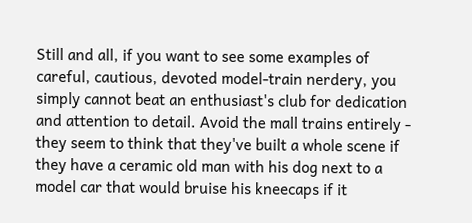Still and all, if you want to see some examples of careful, cautious, devoted model-train nerdery, you simply cannot beat an enthusiast's club for dedication and attention to detail. Avoid the mall trains entirely - they seem to think that they've built a whole scene if they have a ceramic old man with his dog next to a model car that would bruise his kneecaps if it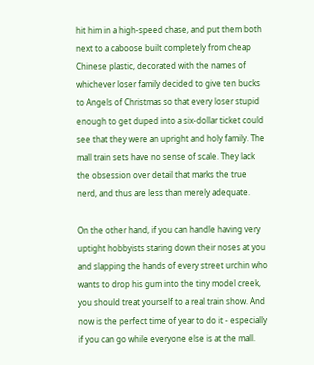hit him in a high-speed chase, and put them both next to a caboose built completely from cheap Chinese plastic, decorated with the names of whichever loser family decided to give ten bucks to Angels of Christmas so that every loser stupid enough to get duped into a six-dollar ticket could see that they were an upright and holy family. The mall train sets have no sense of scale. They lack the obsession over detail that marks the true nerd, and thus are less than merely adequate.

On the other hand, if you can handle having very uptight hobbyists staring down their noses at you and slapping the hands of every street urchin who wants to drop his gum into the tiny model creek, you should treat yourself to a real train show. And now is the perfect time of year to do it - especially if you can go while everyone else is at the mall.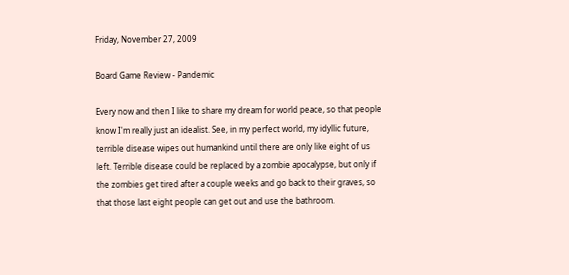Friday, November 27, 2009

Board Game Review - Pandemic

Every now and then I like to share my dream for world peace, so that people know I'm really just an idealist. See, in my perfect world, my idyllic future, terrible disease wipes out humankind until there are only like eight of us left. Terrible disease could be replaced by a zombie apocalypse, but only if the zombies get tired after a couple weeks and go back to their graves, so that those last eight people can get out and use the bathroom.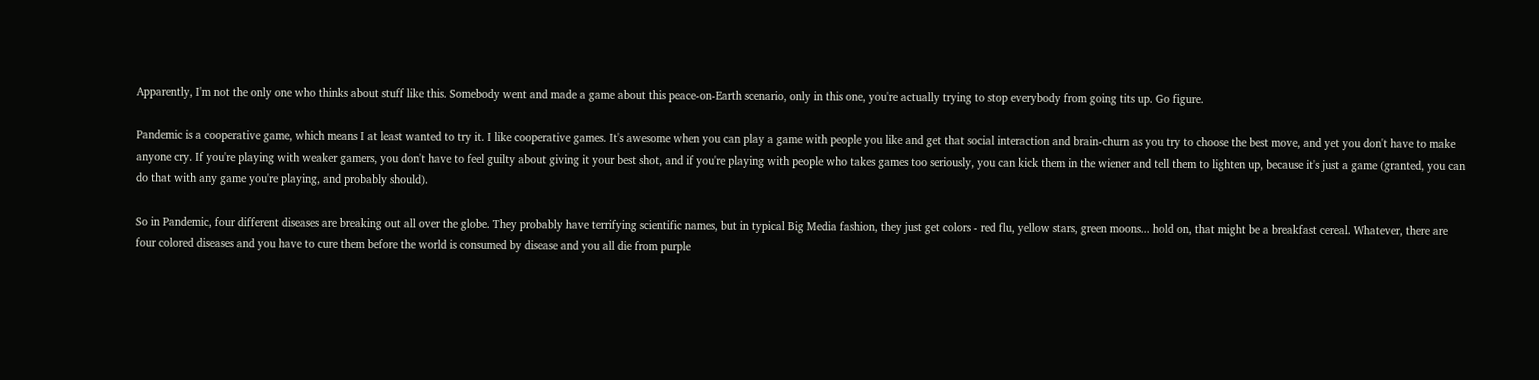Apparently, I'm not the only one who thinks about stuff like this. Somebody went and made a game about this peace-on-Earth scenario, only in this one, you're actually trying to stop everybody from going tits up. Go figure.

Pandemic is a cooperative game, which means I at least wanted to try it. I like cooperative games. It's awesome when you can play a game with people you like and get that social interaction and brain-churn as you try to choose the best move, and yet you don't have to make anyone cry. If you're playing with weaker gamers, you don't have to feel guilty about giving it your best shot, and if you're playing with people who takes games too seriously, you can kick them in the wiener and tell them to lighten up, because it's just a game (granted, you can do that with any game you're playing, and probably should).

So in Pandemic, four different diseases are breaking out all over the globe. They probably have terrifying scientific names, but in typical Big Media fashion, they just get colors - red flu, yellow stars, green moons... hold on, that might be a breakfast cereal. Whatever, there are four colored diseases and you have to cure them before the world is consumed by disease and you all die from purple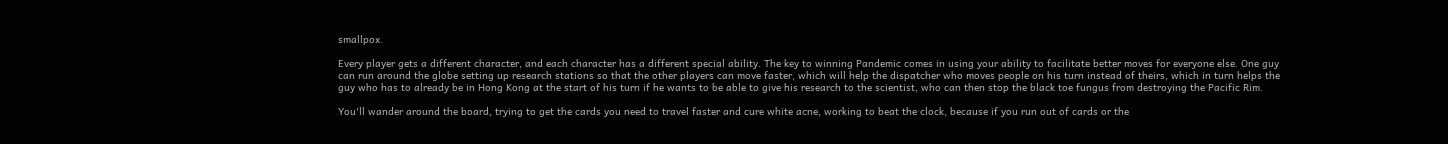smallpox.

Every player gets a different character, and each character has a different special ability. The key to winning Pandemic comes in using your ability to facilitate better moves for everyone else. One guy can run around the globe setting up research stations so that the other players can move faster, which will help the dispatcher who moves people on his turn instead of theirs, which in turn helps the guy who has to already be in Hong Kong at the start of his turn if he wants to be able to give his research to the scientist, who can then stop the black toe fungus from destroying the Pacific Rim.

You'll wander around the board, trying to get the cards you need to travel faster and cure white acne, working to beat the clock, because if you run out of cards or the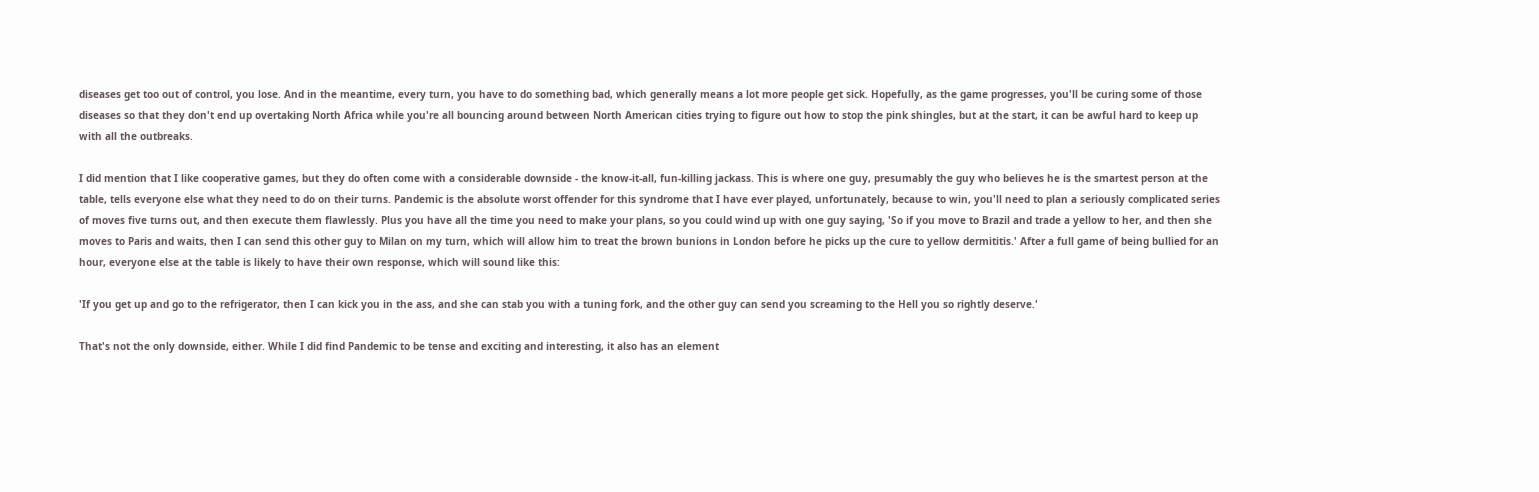diseases get too out of control, you lose. And in the meantime, every turn, you have to do something bad, which generally means a lot more people get sick. Hopefully, as the game progresses, you'll be curing some of those diseases so that they don't end up overtaking North Africa while you're all bouncing around between North American cities trying to figure out how to stop the pink shingles, but at the start, it can be awful hard to keep up with all the outbreaks.

I did mention that I like cooperative games, but they do often come with a considerable downside - the know-it-all, fun-killing jackass. This is where one guy, presumably the guy who believes he is the smartest person at the table, tells everyone else what they need to do on their turns. Pandemic is the absolute worst offender for this syndrome that I have ever played, unfortunately, because to win, you'll need to plan a seriously complicated series of moves five turns out, and then execute them flawlessly. Plus you have all the time you need to make your plans, so you could wind up with one guy saying, 'So if you move to Brazil and trade a yellow to her, and then she moves to Paris and waits, then I can send this other guy to Milan on my turn, which will allow him to treat the brown bunions in London before he picks up the cure to yellow dermititis.' After a full game of being bullied for an hour, everyone else at the table is likely to have their own response, which will sound like this:

'If you get up and go to the refrigerator, then I can kick you in the ass, and she can stab you with a tuning fork, and the other guy can send you screaming to the Hell you so rightly deserve.'

That's not the only downside, either. While I did find Pandemic to be tense and exciting and interesting, it also has an element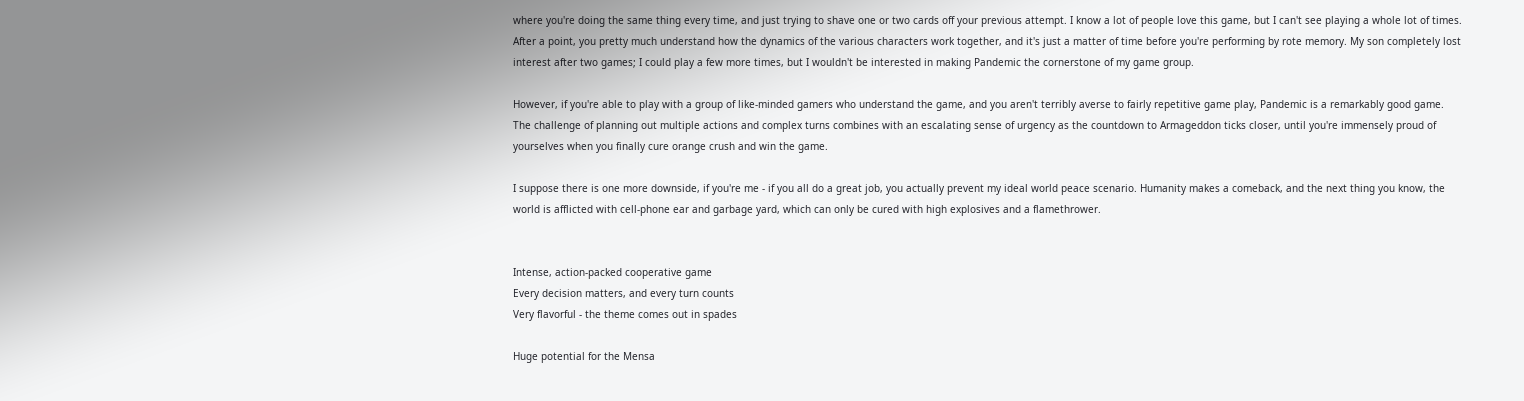where you're doing the same thing every time, and just trying to shave one or two cards off your previous attempt. I know a lot of people love this game, but I can't see playing a whole lot of times. After a point, you pretty much understand how the dynamics of the various characters work together, and it's just a matter of time before you're performing by rote memory. My son completely lost interest after two games; I could play a few more times, but I wouldn't be interested in making Pandemic the cornerstone of my game group.

However, if you're able to play with a group of like-minded gamers who understand the game, and you aren't terribly averse to fairly repetitive game play, Pandemic is a remarkably good game. The challenge of planning out multiple actions and complex turns combines with an escalating sense of urgency as the countdown to Armageddon ticks closer, until you're immensely proud of yourselves when you finally cure orange crush and win the game.

I suppose there is one more downside, if you're me - if you all do a great job, you actually prevent my ideal world peace scenario. Humanity makes a comeback, and the next thing you know, the world is afflicted with cell-phone ear and garbage yard, which can only be cured with high explosives and a flamethrower.


Intense, action-packed cooperative game
Every decision matters, and every turn counts
Very flavorful - the theme comes out in spades

Huge potential for the Mensa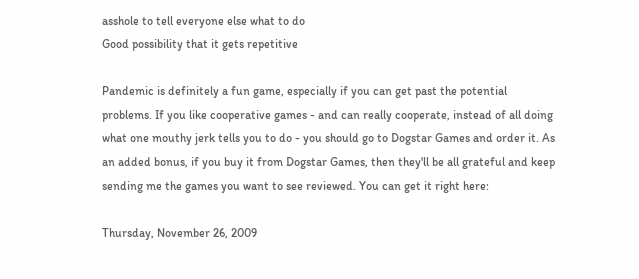asshole to tell everyone else what to do
Good possibility that it gets repetitive

Pandemic is definitely a fun game, especially if you can get past the potential problems. If you like cooperative games - and can really cooperate, instead of all doing what one mouthy jerk tells you to do - you should go to Dogstar Games and order it. As an added bonus, if you buy it from Dogstar Games, then they'll be all grateful and keep sending me the games you want to see reviewed. You can get it right here:

Thursday, November 26, 2009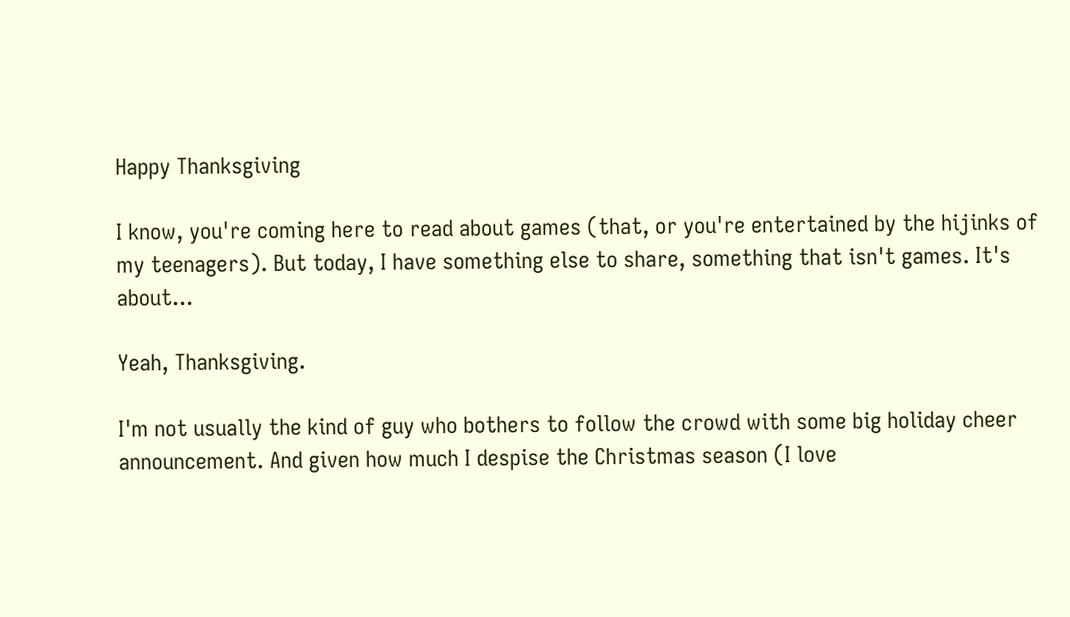Happy Thanksgiving

I know, you're coming here to read about games (that, or you're entertained by the hijinks of my teenagers). But today, I have something else to share, something that isn't games. It's about...

Yeah, Thanksgiving.

I'm not usually the kind of guy who bothers to follow the crowd with some big holiday cheer announcement. And given how much I despise the Christmas season (I love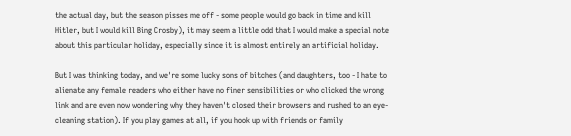the actual day, but the season pisses me off - some people would go back in time and kill Hitler, but I would kill Bing Crosby), it may seem a little odd that I would make a special note about this particular holiday, especially since it is almost entirely an artificial holiday.

But I was thinking today, and we're some lucky sons of bitches (and daughters, too - I hate to alienate any female readers who either have no finer sensibilities or who clicked the wrong link and are even now wondering why they haven't closed their browsers and rushed to an eye-cleaning station). If you play games at all, if you hook up with friends or family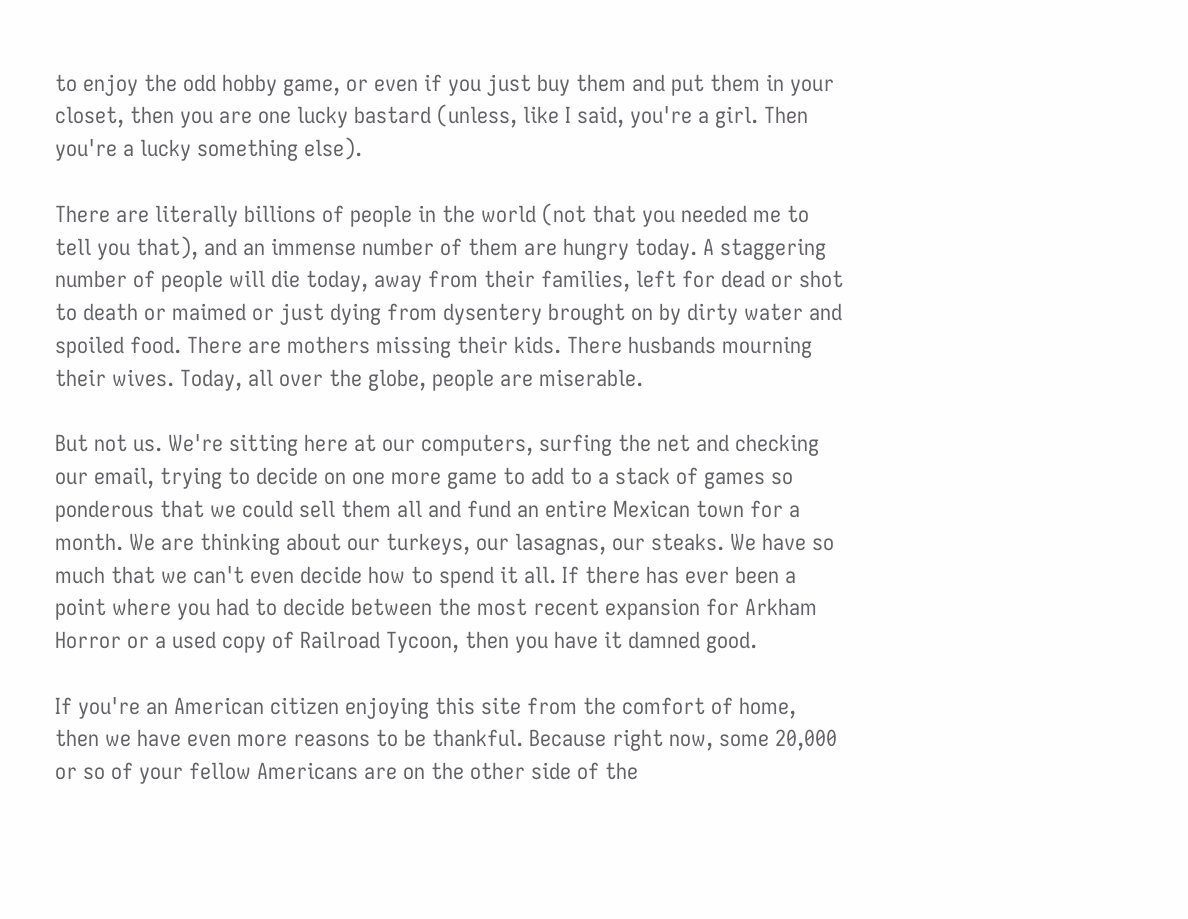to enjoy the odd hobby game, or even if you just buy them and put them in your closet, then you are one lucky bastard (unless, like I said, you're a girl. Then you're a lucky something else).

There are literally billions of people in the world (not that you needed me to tell you that), and an immense number of them are hungry today. A staggering number of people will die today, away from their families, left for dead or shot to death or maimed or just dying from dysentery brought on by dirty water and spoiled food. There are mothers missing their kids. There husbands mourning their wives. Today, all over the globe, people are miserable.

But not us. We're sitting here at our computers, surfing the net and checking our email, trying to decide on one more game to add to a stack of games so ponderous that we could sell them all and fund an entire Mexican town for a month. We are thinking about our turkeys, our lasagnas, our steaks. We have so much that we can't even decide how to spend it all. If there has ever been a point where you had to decide between the most recent expansion for Arkham Horror or a used copy of Railroad Tycoon, then you have it damned good.

If you're an American citizen enjoying this site from the comfort of home, then we have even more reasons to be thankful. Because right now, some 20,000 or so of your fellow Americans are on the other side of the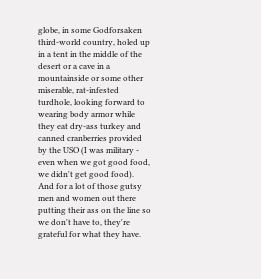globe, in some Godforsaken third-world country, holed up in a tent in the middle of the desert or a cave in a mountainside or some other miserable, rat-infested turdhole, looking forward to wearing body armor while they eat dry-ass turkey and canned cranberries provided by the USO (I was military - even when we got good food, we didn't get good food). And for a lot of those gutsy men and women out there putting their ass on the line so we don't have to, they're grateful for what they have.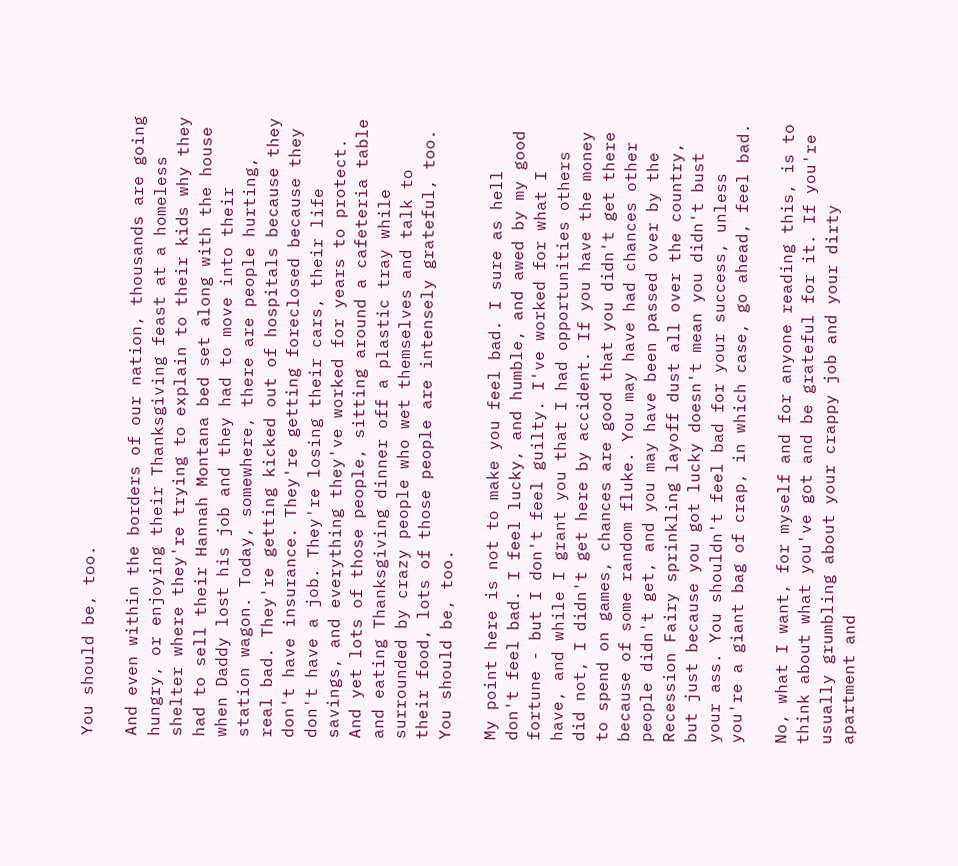You should be, too.

And even within the borders of our nation, thousands are going hungry, or enjoying their Thanksgiving feast at a homeless shelter where they're trying to explain to their kids why they had to sell their Hannah Montana bed set along with the house when Daddy lost his job and they had to move into their station wagon. Today, somewhere, there are people hurting, real bad. They're getting kicked out of hospitals because they don't have insurance. They're getting foreclosed because they don't have a job. They're losing their cars, their life savings, and everything they've worked for years to protect. And yet lots of those people, sitting around a cafeteria table and eating Thanksgiving dinner off a plastic tray while surrounded by crazy people who wet themselves and talk to their food, lots of those people are intensely grateful, too. You should be, too.

My point here is not to make you feel bad. I sure as hell don't feel bad. I feel lucky, and humble, and awed by my good fortune - but I don't feel guilty. I've worked for what I have, and while I grant you that I had opportunities others did not, I didn't get here by accident. If you have the money to spend on games, chances are good that you didn't get there because of some random fluke. You may have had chances other people didn't get, and you may have been passed over by the Recession Fairy sprinkling layoff dust all over the country, but just because you got lucky doesn't mean you didn't bust your ass. You shouldn't feel bad for your success, unless you're a giant bag of crap, in which case, go ahead, feel bad.

No, what I want, for myself and for anyone reading this, is to think about what you've got and be grateful for it. If you're usually grumbling about your crappy job and your dirty apartment and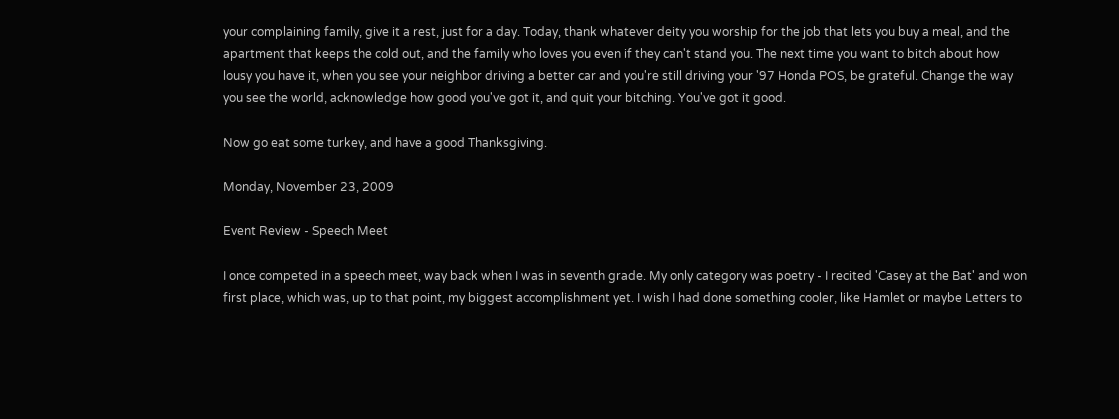your complaining family, give it a rest, just for a day. Today, thank whatever deity you worship for the job that lets you buy a meal, and the apartment that keeps the cold out, and the family who loves you even if they can't stand you. The next time you want to bitch about how lousy you have it, when you see your neighbor driving a better car and you're still driving your '97 Honda POS, be grateful. Change the way you see the world, acknowledge how good you've got it, and quit your bitching. You've got it good.

Now go eat some turkey, and have a good Thanksgiving.

Monday, November 23, 2009

Event Review - Speech Meet

I once competed in a speech meet, way back when I was in seventh grade. My only category was poetry - I recited 'Casey at the Bat' and won first place, which was, up to that point, my biggest accomplishment yet. I wish I had done something cooler, like Hamlet or maybe Letters to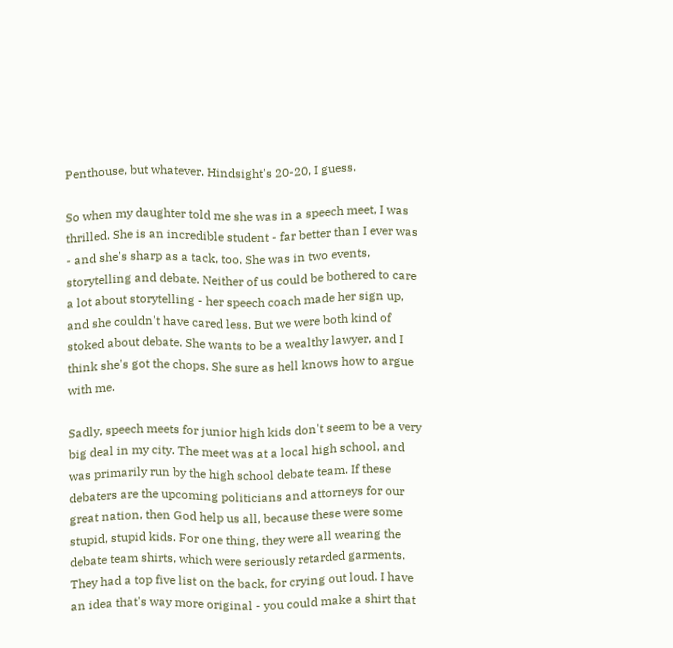Penthouse, but whatever. Hindsight's 20-20, I guess.

So when my daughter told me she was in a speech meet, I was thrilled. She is an incredible student - far better than I ever was - and she's sharp as a tack, too. She was in two events, storytelling and debate. Neither of us could be bothered to care a lot about storytelling - her speech coach made her sign up, and she couldn't have cared less. But we were both kind of stoked about debate. She wants to be a wealthy lawyer, and I think she's got the chops. She sure as hell knows how to argue with me.

Sadly, speech meets for junior high kids don't seem to be a very big deal in my city. The meet was at a local high school, and was primarily run by the high school debate team. If these debaters are the upcoming politicians and attorneys for our great nation, then God help us all, because these were some stupid, stupid kids. For one thing, they were all wearing the debate team shirts, which were seriously retarded garments. They had a top five list on the back, for crying out loud. I have an idea that's way more original - you could make a shirt that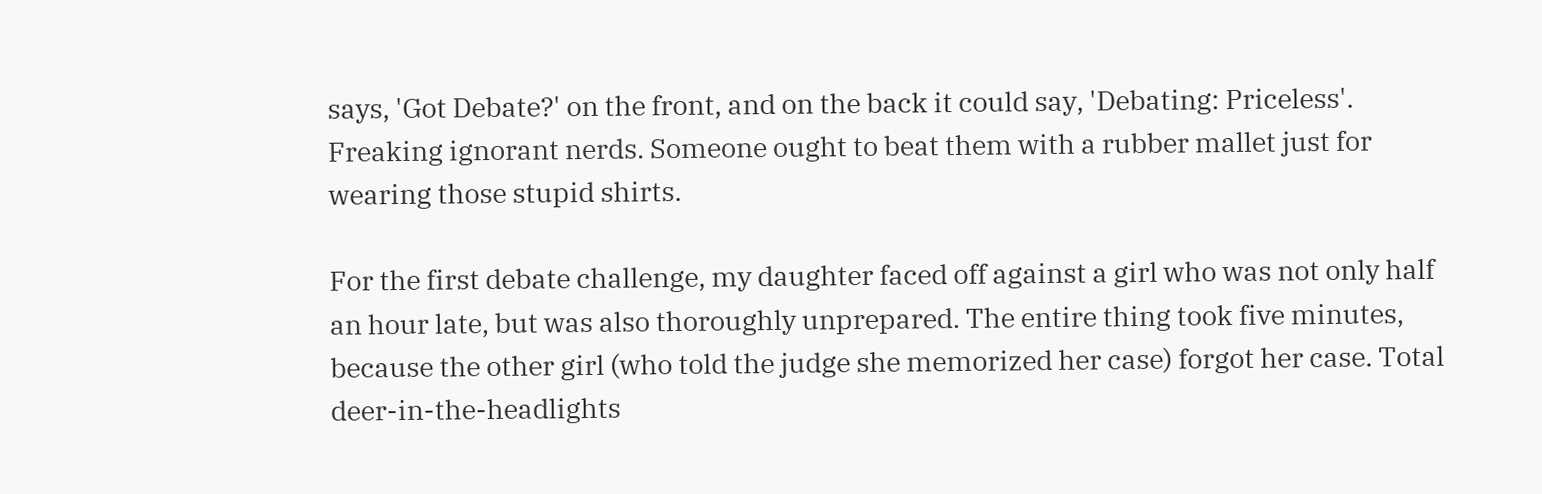says, 'Got Debate?' on the front, and on the back it could say, 'Debating: Priceless'. Freaking ignorant nerds. Someone ought to beat them with a rubber mallet just for wearing those stupid shirts.

For the first debate challenge, my daughter faced off against a girl who was not only half an hour late, but was also thoroughly unprepared. The entire thing took five minutes, because the other girl (who told the judge she memorized her case) forgot her case. Total deer-in-the-headlights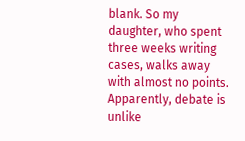blank. So my daughter, who spent three weeks writing cases, walks away with almost no points. Apparently, debate is unlike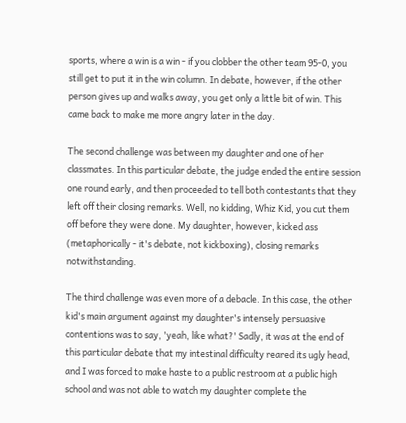sports, where a win is a win - if you clobber the other team 95-0, you still get to put it in the win column. In debate, however, if the other person gives up and walks away, you get only a little bit of win. This came back to make me more angry later in the day.

The second challenge was between my daughter and one of her classmates. In this particular debate, the judge ended the entire session one round early, and then proceeded to tell both contestants that they left off their closing remarks. Well, no kidding, Whiz Kid, you cut them off before they were done. My daughter, however, kicked ass (metaphorically - it's debate, not kickboxing), closing remarks notwithstanding.

The third challenge was even more of a debacle. In this case, the other kid's main argument against my daughter's intensely persuasive contentions was to say, 'yeah, like what?' Sadly, it was at the end of this particular debate that my intestinal difficulty reared its ugly head, and I was forced to make haste to a public restroom at a public high school and was not able to watch my daughter complete the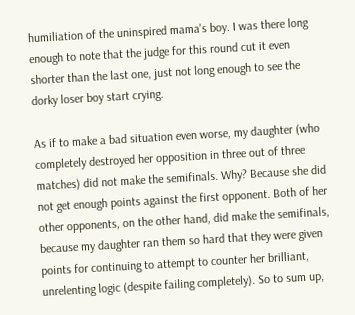humiliation of the uninspired mama's boy. I was there long enough to note that the judge for this round cut it even shorter than the last one, just not long enough to see the dorky loser boy start crying.

As if to make a bad situation even worse, my daughter (who completely destroyed her opposition in three out of three matches) did not make the semifinals. Why? Because she did not get enough points against the first opponent. Both of her other opponents, on the other hand, did make the semifinals, because my daughter ran them so hard that they were given points for continuing to attempt to counter her brilliant, unrelenting logic (despite failing completely). So to sum up,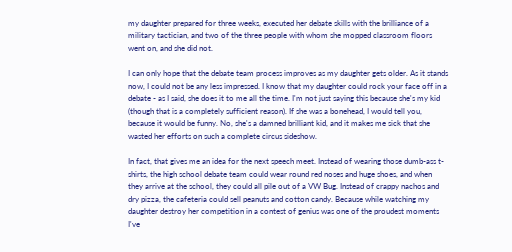my daughter prepared for three weeks, executed her debate skills with the brilliance of a military tactician, and two of the three people with whom she mopped classroom floors went on, and she did not.

I can only hope that the debate team process improves as my daughter gets older. As it stands now, I could not be any less impressed. I know that my daughter could rock your face off in a debate - as I said, she does it to me all the time. I'm not just saying this because she's my kid (though that is a completely sufficient reason). If she was a bonehead, I would tell you, because it would be funny. No, she's a damned brilliant kid, and it makes me sick that she wasted her efforts on such a complete circus sideshow.

In fact, that gives me an idea for the next speech meet. Instead of wearing those dumb-ass t-shirts, the high school debate team could wear round red noses and huge shoes, and when they arrive at the school, they could all pile out of a VW Bug. Instead of crappy nachos and dry pizza, the cafeteria could sell peanuts and cotton candy. Because while watching my daughter destroy her competition in a contest of genius was one of the proudest moments I've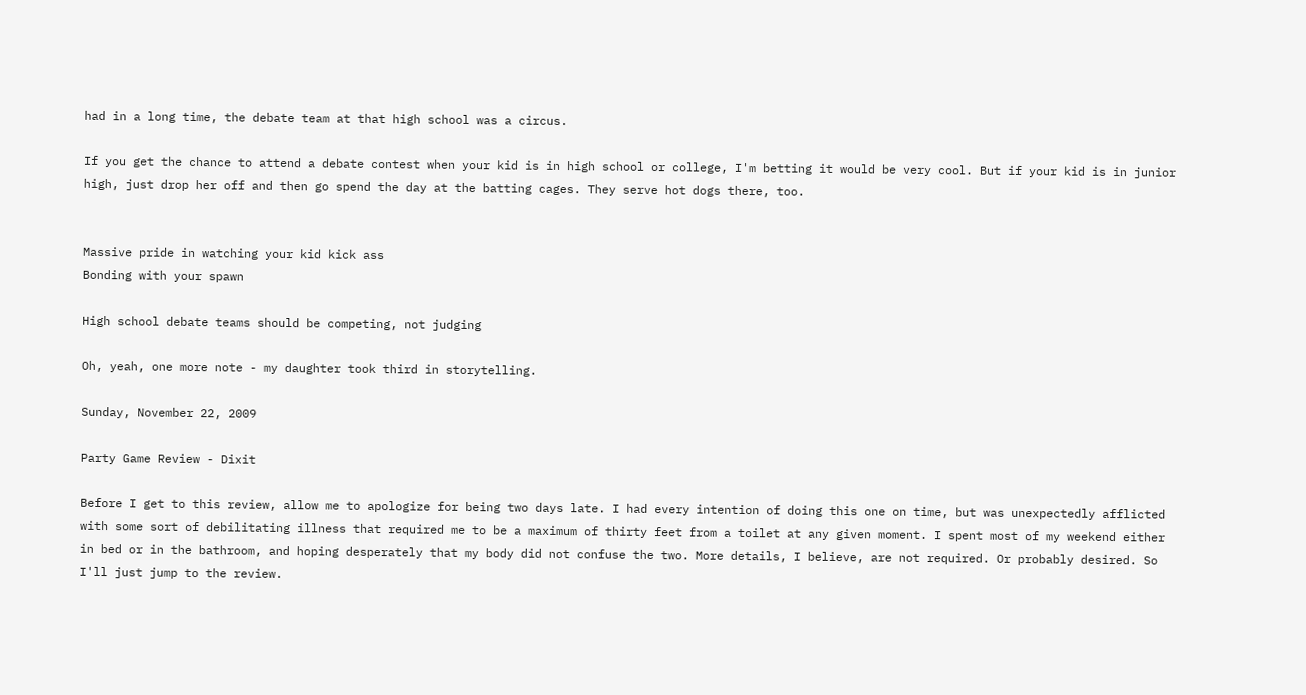had in a long time, the debate team at that high school was a circus.

If you get the chance to attend a debate contest when your kid is in high school or college, I'm betting it would be very cool. But if your kid is in junior high, just drop her off and then go spend the day at the batting cages. They serve hot dogs there, too.


Massive pride in watching your kid kick ass
Bonding with your spawn

High school debate teams should be competing, not judging

Oh, yeah, one more note - my daughter took third in storytelling.

Sunday, November 22, 2009

Party Game Review - Dixit

Before I get to this review, allow me to apologize for being two days late. I had every intention of doing this one on time, but was unexpectedly afflicted with some sort of debilitating illness that required me to be a maximum of thirty feet from a toilet at any given moment. I spent most of my weekend either in bed or in the bathroom, and hoping desperately that my body did not confuse the two. More details, I believe, are not required. Or probably desired. So I'll just jump to the review.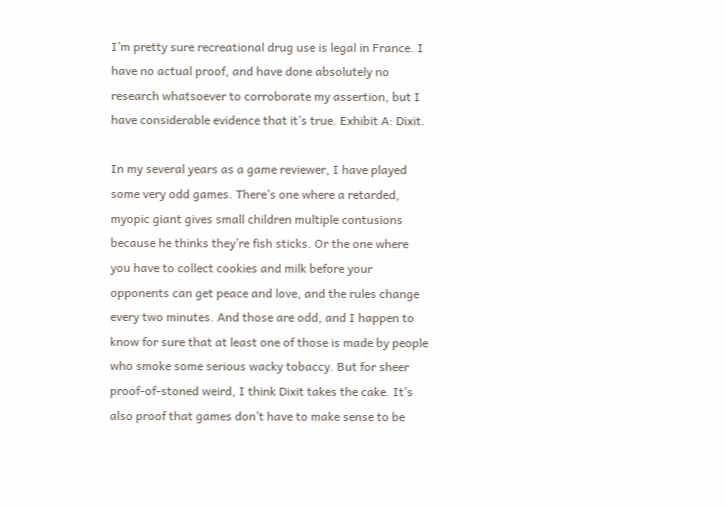I’m pretty sure recreational drug use is legal in France. I have no actual proof, and have done absolutely no research whatsoever to corroborate my assertion, but I have considerable evidence that it’s true. Exhibit A: Dixit.

In my several years as a game reviewer, I have played some very odd games. There’s one where a retarded, myopic giant gives small children multiple contusions because he thinks they’re fish sticks. Or the one where you have to collect cookies and milk before your opponents can get peace and love, and the rules change every two minutes. And those are odd, and I happen to know for sure that at least one of those is made by people who smoke some serious wacky tobaccy. But for sheer proof-of-stoned weird, I think Dixit takes the cake. It’s also proof that games don’t have to make sense to be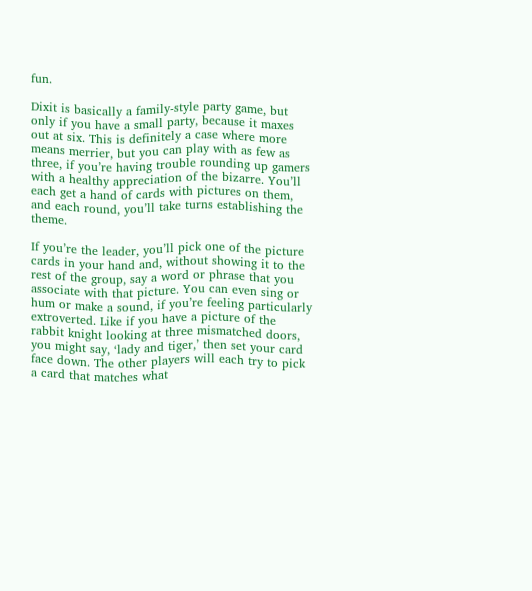fun.

Dixit is basically a family-style party game, but only if you have a small party, because it maxes out at six. This is definitely a case where more means merrier, but you can play with as few as three, if you’re having trouble rounding up gamers with a healthy appreciation of the bizarre. You’ll each get a hand of cards with pictures on them, and each round, you’ll take turns establishing the theme.

If you’re the leader, you’ll pick one of the picture cards in your hand and, without showing it to the rest of the group, say a word or phrase that you associate with that picture. You can even sing or hum or make a sound, if you’re feeling particularly extroverted. Like if you have a picture of the rabbit knight looking at three mismatched doors, you might say, ‘lady and tiger,’ then set your card face down. The other players will each try to pick a card that matches what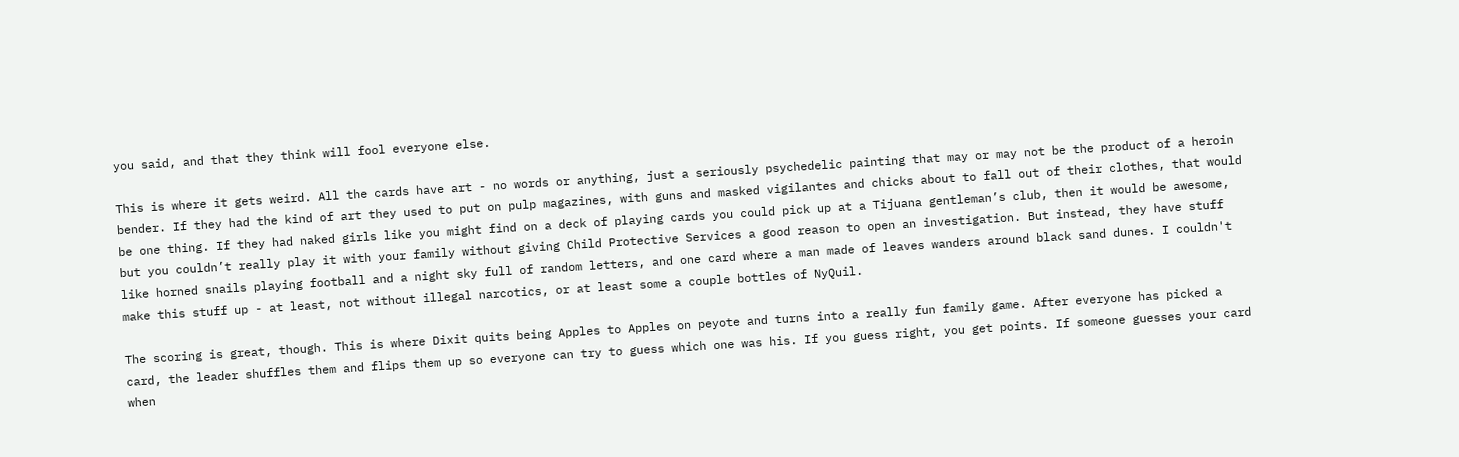you said, and that they think will fool everyone else.

This is where it gets weird. All the cards have art - no words or anything, just a seriously psychedelic painting that may or may not be the product of a heroin bender. If they had the kind of art they used to put on pulp magazines, with guns and masked vigilantes and chicks about to fall out of their clothes, that would be one thing. If they had naked girls like you might find on a deck of playing cards you could pick up at a Tijuana gentleman’s club, then it would be awesome, but you couldn’t really play it with your family without giving Child Protective Services a good reason to open an investigation. But instead, they have stuff like horned snails playing football and a night sky full of random letters, and one card where a man made of leaves wanders around black sand dunes. I couldn't make this stuff up - at least, not without illegal narcotics, or at least some a couple bottles of NyQuil.

The scoring is great, though. This is where Dixit quits being Apples to Apples on peyote and turns into a really fun family game. After everyone has picked a card, the leader shuffles them and flips them up so everyone can try to guess which one was his. If you guess right, you get points. If someone guesses your card when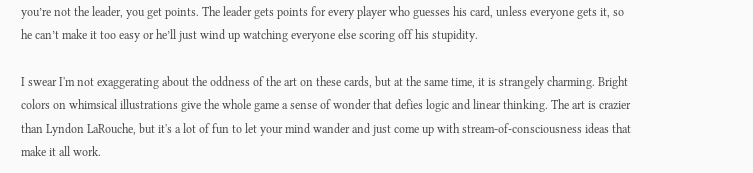you’re not the leader, you get points. The leader gets points for every player who guesses his card, unless everyone gets it, so he can’t make it too easy or he’ll just wind up watching everyone else scoring off his stupidity.

I swear I'm not exaggerating about the oddness of the art on these cards, but at the same time, it is strangely charming. Bright colors on whimsical illustrations give the whole game a sense of wonder that defies logic and linear thinking. The art is crazier than Lyndon LaRouche, but it's a lot of fun to let your mind wander and just come up with stream-of-consciousness ideas that make it all work.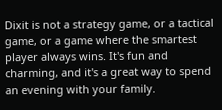Dixit is not a strategy game, or a tactical game, or a game where the smartest player always wins. It's fun and charming, and it's a great way to spend an evening with your family.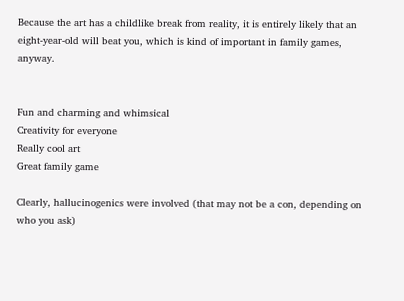Because the art has a childlike break from reality, it is entirely likely that an eight-year-old will beat you, which is kind of important in family games, anyway.


Fun and charming and whimsical
Creativity for everyone
Really cool art
Great family game

Clearly, hallucinogenics were involved (that may not be a con, depending on who you ask)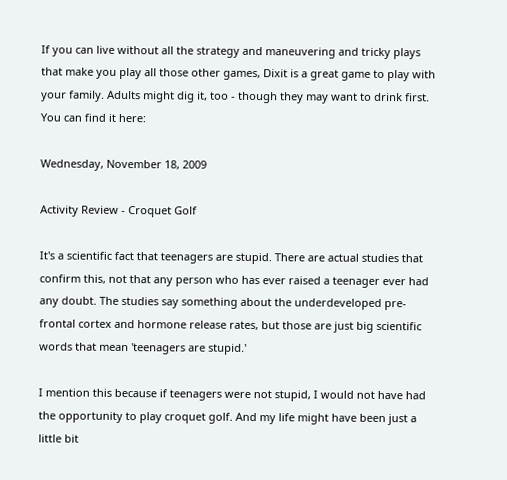If you can live without all the strategy and maneuvering and tricky plays that make you play all those other games, Dixit is a great game to play with your family. Adults might dig it, too - though they may want to drink first. You can find it here:

Wednesday, November 18, 2009

Activity Review - Croquet Golf

It's a scientific fact that teenagers are stupid. There are actual studies that confirm this, not that any person who has ever raised a teenager ever had any doubt. The studies say something about the underdeveloped pre-frontal cortex and hormone release rates, but those are just big scientific words that mean 'teenagers are stupid.'

I mention this because if teenagers were not stupid, I would not have had the opportunity to play croquet golf. And my life might have been just a little bit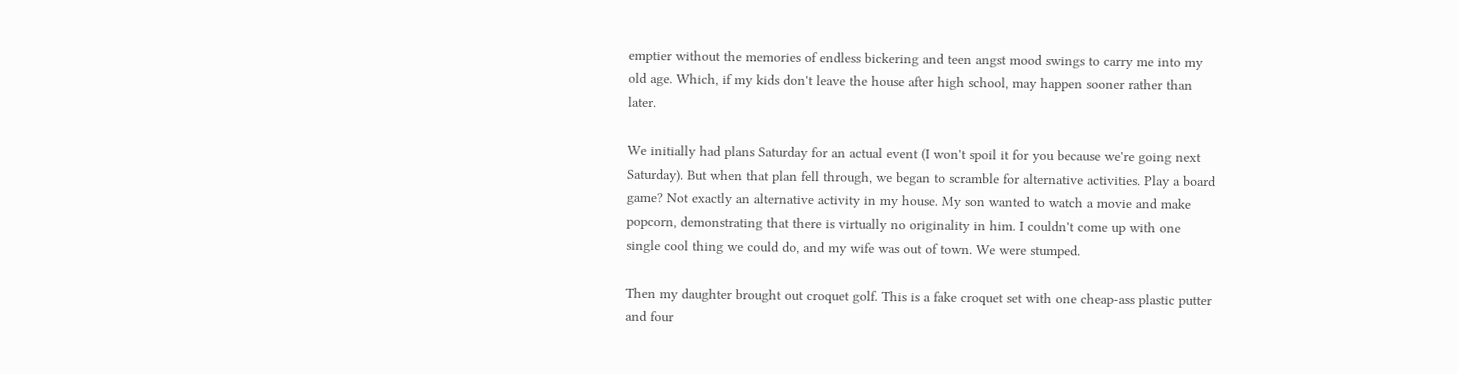emptier without the memories of endless bickering and teen angst mood swings to carry me into my old age. Which, if my kids don't leave the house after high school, may happen sooner rather than later.

We initially had plans Saturday for an actual event (I won't spoil it for you because we're going next Saturday). But when that plan fell through, we began to scramble for alternative activities. Play a board game? Not exactly an alternative activity in my house. My son wanted to watch a movie and make popcorn, demonstrating that there is virtually no originality in him. I couldn't come up with one single cool thing we could do, and my wife was out of town. We were stumped.

Then my daughter brought out croquet golf. This is a fake croquet set with one cheap-ass plastic putter and four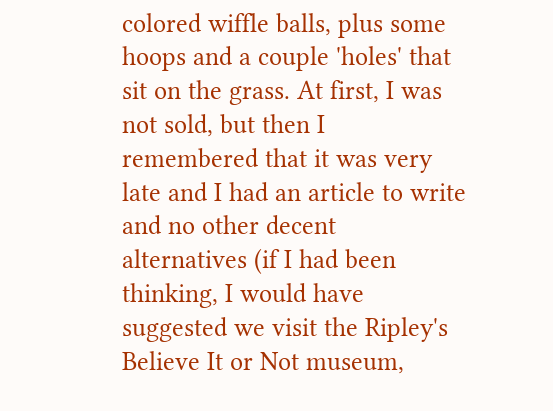colored wiffle balls, plus some hoops and a couple 'holes' that sit on the grass. At first, I was not sold, but then I remembered that it was very late and I had an article to write and no other decent alternatives (if I had been thinking, I would have suggested we visit the Ripley's Believe It or Not museum,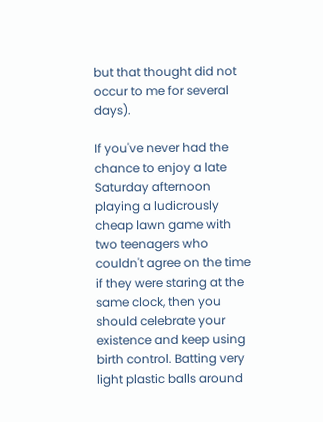but that thought did not occur to me for several days).

If you've never had the chance to enjoy a late Saturday afternoon playing a ludicrously cheap lawn game with two teenagers who couldn't agree on the time if they were staring at the same clock, then you should celebrate your existence and keep using birth control. Batting very light plastic balls around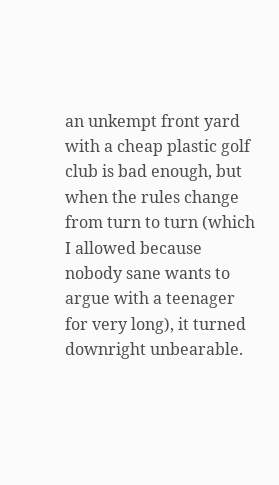an unkempt front yard with a cheap plastic golf club is bad enough, but when the rules change from turn to turn (which I allowed because nobody sane wants to argue with a teenager for very long), it turned downright unbearable.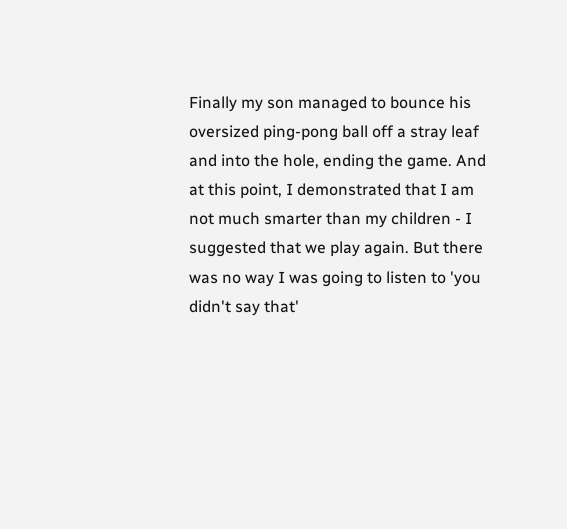Finally my son managed to bounce his oversized ping-pong ball off a stray leaf and into the hole, ending the game. And at this point, I demonstrated that I am not much smarter than my children - I suggested that we play again. But there was no way I was going to listen to 'you didn't say that'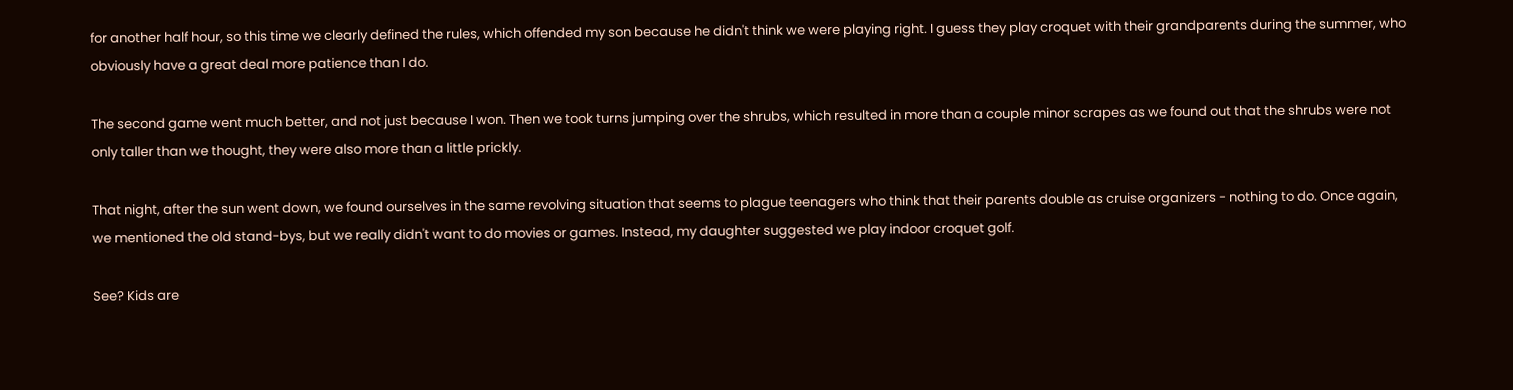for another half hour, so this time we clearly defined the rules, which offended my son because he didn't think we were playing right. I guess they play croquet with their grandparents during the summer, who obviously have a great deal more patience than I do.

The second game went much better, and not just because I won. Then we took turns jumping over the shrubs, which resulted in more than a couple minor scrapes as we found out that the shrubs were not only taller than we thought, they were also more than a little prickly.

That night, after the sun went down, we found ourselves in the same revolving situation that seems to plague teenagers who think that their parents double as cruise organizers - nothing to do. Once again, we mentioned the old stand-bys, but we really didn't want to do movies or games. Instead, my daughter suggested we play indoor croquet golf.

See? Kids are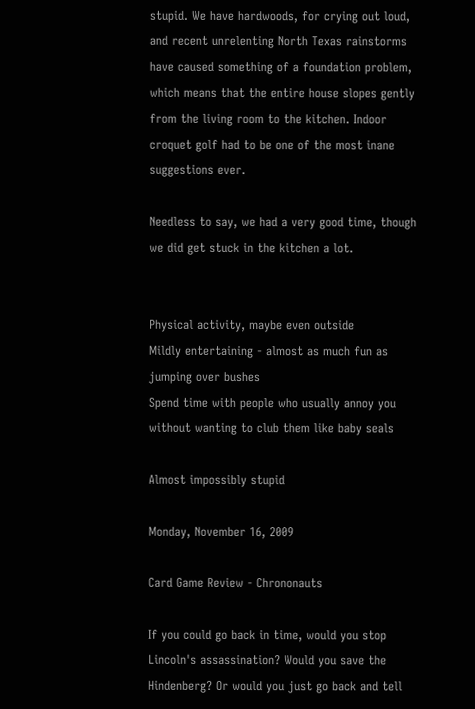stupid. We have hardwoods, for crying out loud, and recent unrelenting North Texas rainstorms have caused something of a foundation problem, which means that the entire house slopes gently from the living room to the kitchen. Indoor croquet golf had to be one of the most inane suggestions ever.

Needless to say, we had a very good time, though we did get stuck in the kitchen a lot.


Physical activity, maybe even outside
Mildly entertaining - almost as much fun as jumping over bushes
Spend time with people who usually annoy you without wanting to club them like baby seals

Almost impossibly stupid

Monday, November 16, 2009

Card Game Review - Chrononauts

If you could go back in time, would you stop Lincoln's assassination? Would you save the Hindenberg? Or would you just go back and tell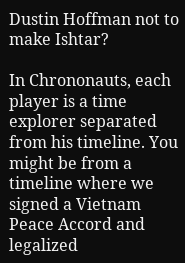Dustin Hoffman not to make Ishtar?

In Chrononauts, each player is a time explorer separated from his timeline. You might be from a timeline where we signed a Vietnam Peace Accord and legalized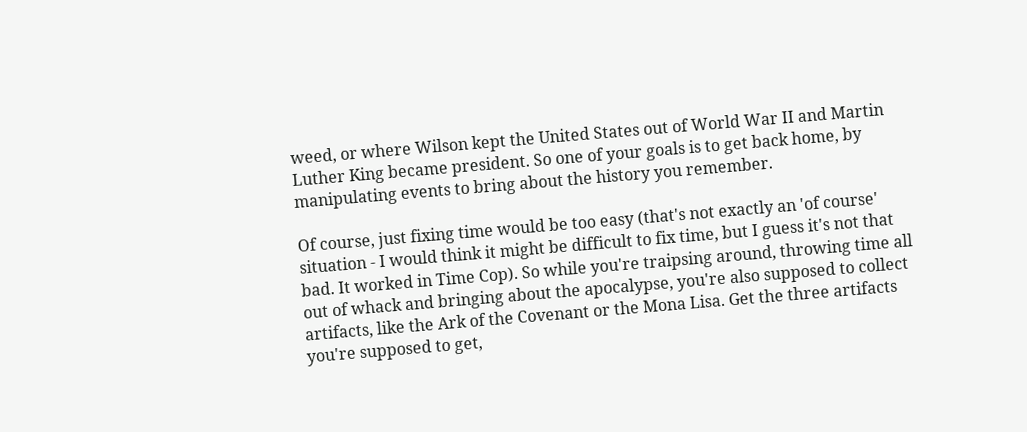weed, or where Wilson kept the United States out of World War II and Martin Luther King became president. So one of your goals is to get back home, by manipulating events to bring about the history you remember.

Of course, just fixing time would be too easy (that's not exactly an 'of course' situation - I would think it might be difficult to fix time, but I guess it's not that bad. It worked in Time Cop). So while you're traipsing around, throwing time all out of whack and bringing about the apocalypse, you're also supposed to collect artifacts, like the Ark of the Covenant or the Mona Lisa. Get the three artifacts you're supposed to get,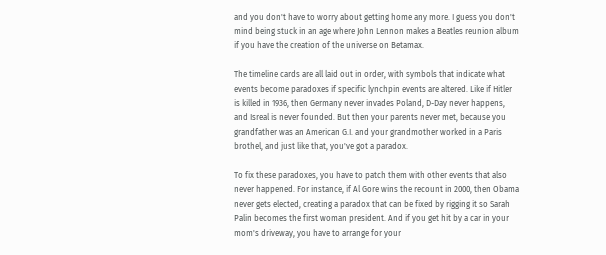and you don't have to worry about getting home any more. I guess you don't mind being stuck in an age where John Lennon makes a Beatles reunion album if you have the creation of the universe on Betamax.

The timeline cards are all laid out in order, with symbols that indicate what events become paradoxes if specific lynchpin events are altered. Like if Hitler is killed in 1936, then Germany never invades Poland, D-Day never happens, and Isreal is never founded. But then your parents never met, because you grandfather was an American G.I. and your grandmother worked in a Paris brothel, and just like that, you've got a paradox.

To fix these paradoxes, you have to patch them with other events that also never happened. For instance, if Al Gore wins the recount in 2000, then Obama never gets elected, creating a paradox that can be fixed by rigging it so Sarah Palin becomes the first woman president. And if you get hit by a car in your mom's driveway, you have to arrange for your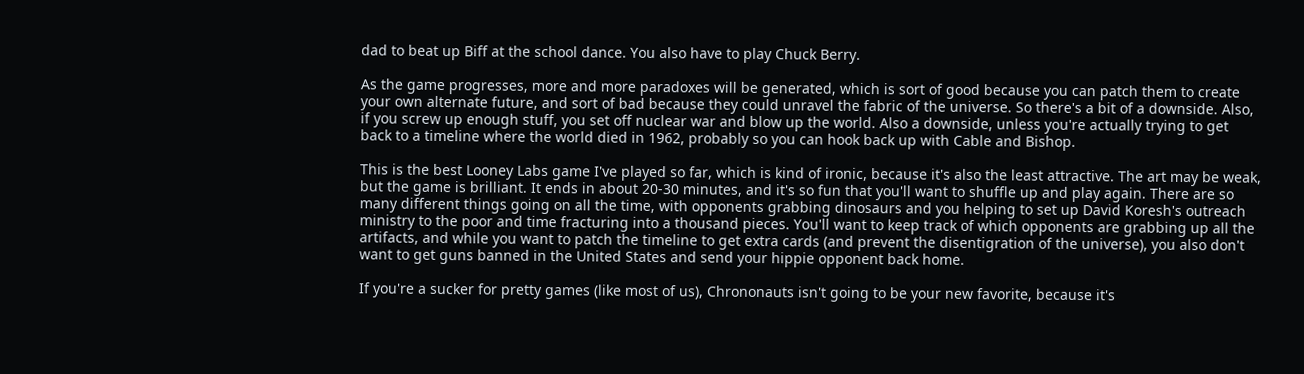dad to beat up Biff at the school dance. You also have to play Chuck Berry.

As the game progresses, more and more paradoxes will be generated, which is sort of good because you can patch them to create your own alternate future, and sort of bad because they could unravel the fabric of the universe. So there's a bit of a downside. Also, if you screw up enough stuff, you set off nuclear war and blow up the world. Also a downside, unless you're actually trying to get back to a timeline where the world died in 1962, probably so you can hook back up with Cable and Bishop.

This is the best Looney Labs game I've played so far, which is kind of ironic, because it's also the least attractive. The art may be weak, but the game is brilliant. It ends in about 20-30 minutes, and it's so fun that you'll want to shuffle up and play again. There are so many different things going on all the time, with opponents grabbing dinosaurs and you helping to set up David Koresh's outreach ministry to the poor and time fracturing into a thousand pieces. You'll want to keep track of which opponents are grabbing up all the artifacts, and while you want to patch the timeline to get extra cards (and prevent the disentigration of the universe), you also don't want to get guns banned in the United States and send your hippie opponent back home.

If you're a sucker for pretty games (like most of us), Chrononauts isn't going to be your new favorite, because it's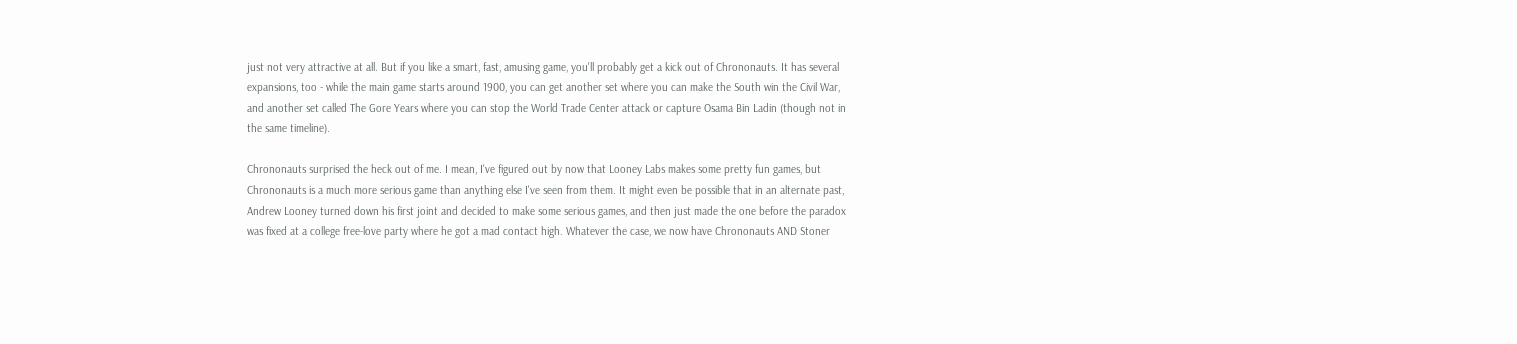just not very attractive at all. But if you like a smart, fast, amusing game, you'll probably get a kick out of Chrononauts. It has several expansions, too - while the main game starts around 1900, you can get another set where you can make the South win the Civil War, and another set called The Gore Years where you can stop the World Trade Center attack or capture Osama Bin Ladin (though not in the same timeline).

Chrononauts surprised the heck out of me. I mean, I've figured out by now that Looney Labs makes some pretty fun games, but Chrononauts is a much more serious game than anything else I've seen from them. It might even be possible that in an alternate past, Andrew Looney turned down his first joint and decided to make some serious games, and then just made the one before the paradox was fixed at a college free-love party where he got a mad contact high. Whatever the case, we now have Chrononauts AND Stoner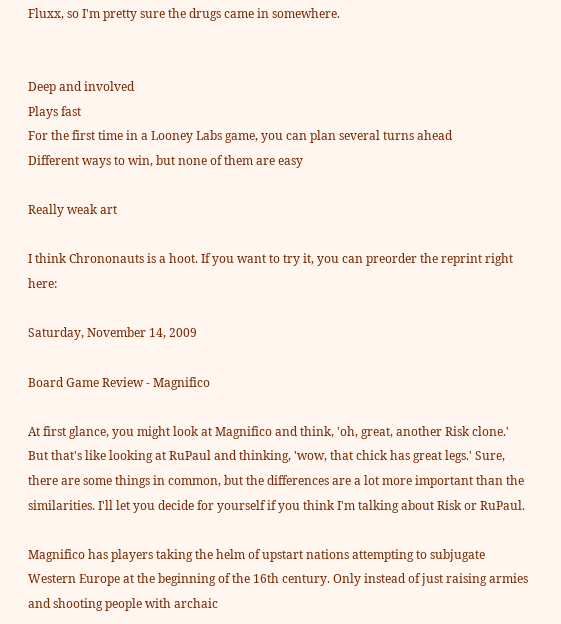Fluxx, so I'm pretty sure the drugs came in somewhere.


Deep and involved
Plays fast
For the first time in a Looney Labs game, you can plan several turns ahead
Different ways to win, but none of them are easy

Really weak art

I think Chrononauts is a hoot. If you want to try it, you can preorder the reprint right here:

Saturday, November 14, 2009

Board Game Review - Magnifico

At first glance, you might look at Magnifico and think, 'oh, great, another Risk clone.' But that's like looking at RuPaul and thinking, 'wow, that chick has great legs.' Sure, there are some things in common, but the differences are a lot more important than the similarities. I'll let you decide for yourself if you think I'm talking about Risk or RuPaul.

Magnifico has players taking the helm of upstart nations attempting to subjugate Western Europe at the beginning of the 16th century. Only instead of just raising armies and shooting people with archaic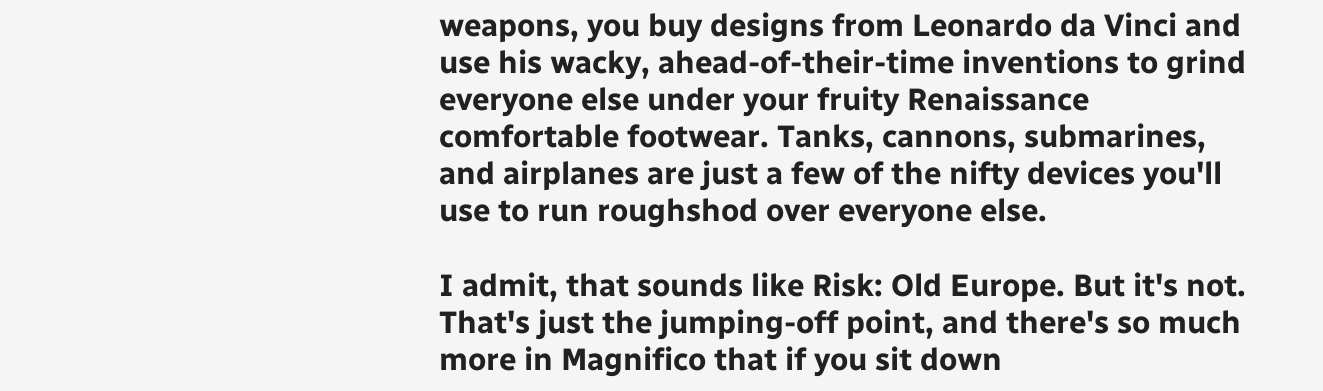weapons, you buy designs from Leonardo da Vinci and use his wacky, ahead-of-their-time inventions to grind everyone else under your fruity Renaissance comfortable footwear. Tanks, cannons, submarines, and airplanes are just a few of the nifty devices you'll use to run roughshod over everyone else.

I admit, that sounds like Risk: Old Europe. But it's not. That's just the jumping-off point, and there's so much more in Magnifico that if you sit down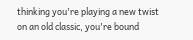thinking you're playing a new twist on an old classic, you're bound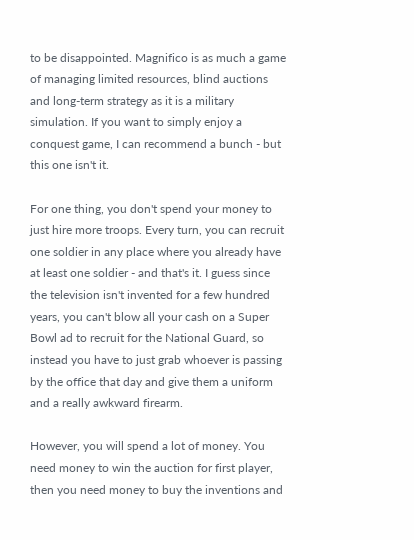to be disappointed. Magnifico is as much a game of managing limited resources, blind auctions and long-term strategy as it is a military simulation. If you want to simply enjoy a conquest game, I can recommend a bunch - but this one isn't it.

For one thing, you don't spend your money to just hire more troops. Every turn, you can recruit one soldier in any place where you already have at least one soldier - and that's it. I guess since the television isn't invented for a few hundred years, you can't blow all your cash on a Super Bowl ad to recruit for the National Guard, so instead you have to just grab whoever is passing by the office that day and give them a uniform and a really awkward firearm.

However, you will spend a lot of money. You need money to win the auction for first player, then you need money to buy the inventions and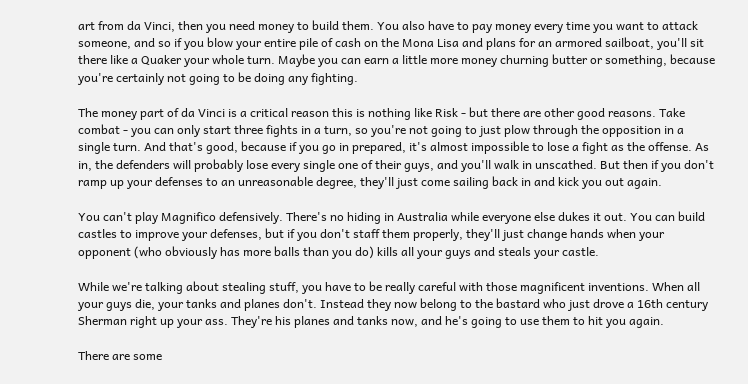art from da Vinci, then you need money to build them. You also have to pay money every time you want to attack someone, and so if you blow your entire pile of cash on the Mona Lisa and plans for an armored sailboat, you'll sit there like a Quaker your whole turn. Maybe you can earn a little more money churning butter or something, because you're certainly not going to be doing any fighting.

The money part of da Vinci is a critical reason this is nothing like Risk - but there are other good reasons. Take combat - you can only start three fights in a turn, so you're not going to just plow through the opposition in a single turn. And that's good, because if you go in prepared, it's almost impossible to lose a fight as the offense. As in, the defenders will probably lose every single one of their guys, and you'll walk in unscathed. But then if you don't ramp up your defenses to an unreasonable degree, they'll just come sailing back in and kick you out again.

You can't play Magnifico defensively. There's no hiding in Australia while everyone else dukes it out. You can build castles to improve your defenses, but if you don't staff them properly, they'll just change hands when your opponent (who obviously has more balls than you do) kills all your guys and steals your castle.

While we're talking about stealing stuff, you have to be really careful with those magnificent inventions. When all your guys die, your tanks and planes don't. Instead they now belong to the bastard who just drove a 16th century Sherman right up your ass. They're his planes and tanks now, and he's going to use them to hit you again.

There are some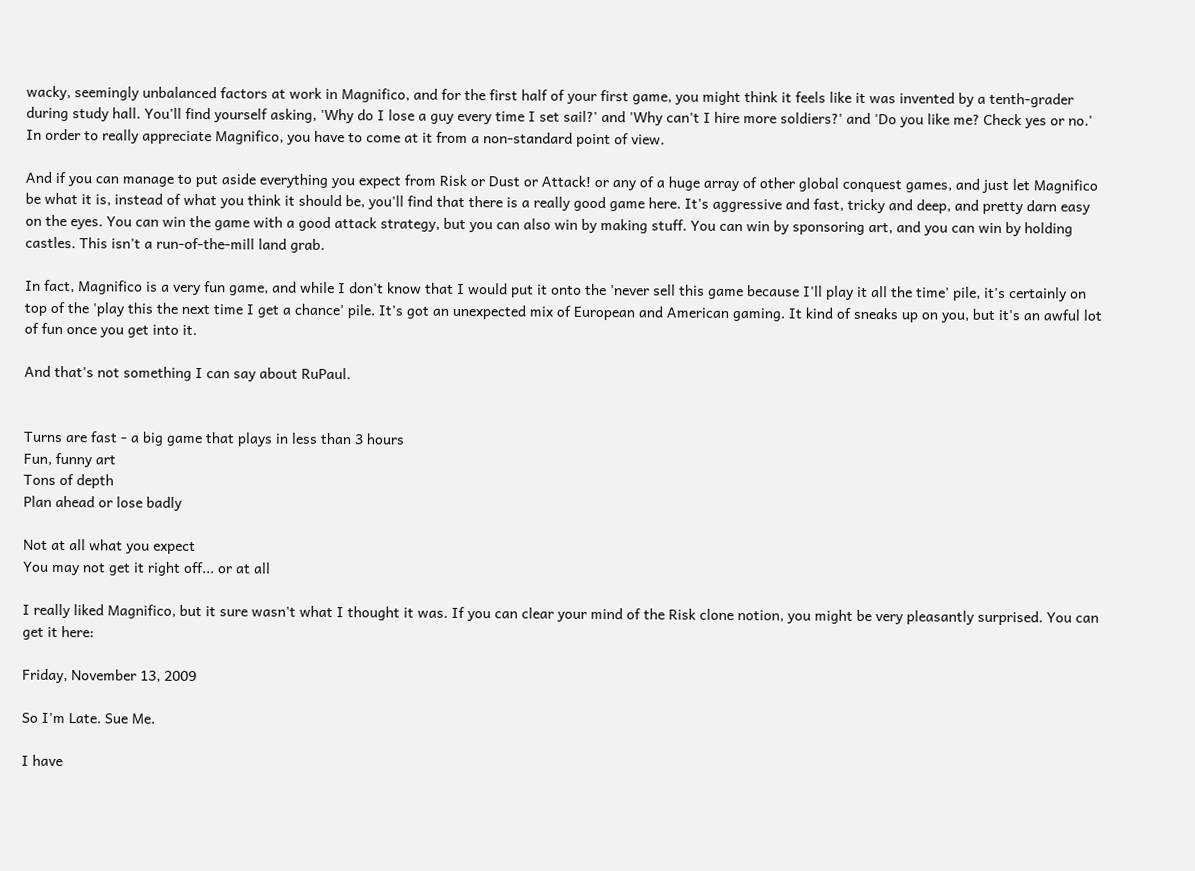wacky, seemingly unbalanced factors at work in Magnifico, and for the first half of your first game, you might think it feels like it was invented by a tenth-grader during study hall. You'll find yourself asking, 'Why do I lose a guy every time I set sail?' and 'Why can't I hire more soldiers?' and 'Do you like me? Check yes or no.' In order to really appreciate Magnifico, you have to come at it from a non-standard point of view.

And if you can manage to put aside everything you expect from Risk or Dust or Attack! or any of a huge array of other global conquest games, and just let Magnifico be what it is, instead of what you think it should be, you'll find that there is a really good game here. It's aggressive and fast, tricky and deep, and pretty darn easy on the eyes. You can win the game with a good attack strategy, but you can also win by making stuff. You can win by sponsoring art, and you can win by holding castles. This isn't a run-of-the-mill land grab.

In fact, Magnifico is a very fun game, and while I don't know that I would put it onto the 'never sell this game because I'll play it all the time' pile, it's certainly on top of the 'play this the next time I get a chance' pile. It's got an unexpected mix of European and American gaming. It kind of sneaks up on you, but it's an awful lot of fun once you get into it.

And that's not something I can say about RuPaul.


Turns are fast - a big game that plays in less than 3 hours
Fun, funny art
Tons of depth
Plan ahead or lose badly

Not at all what you expect
You may not get it right off... or at all

I really liked Magnifico, but it sure wasn't what I thought it was. If you can clear your mind of the Risk clone notion, you might be very pleasantly surprised. You can get it here:

Friday, November 13, 2009

So I'm Late. Sue Me.

I have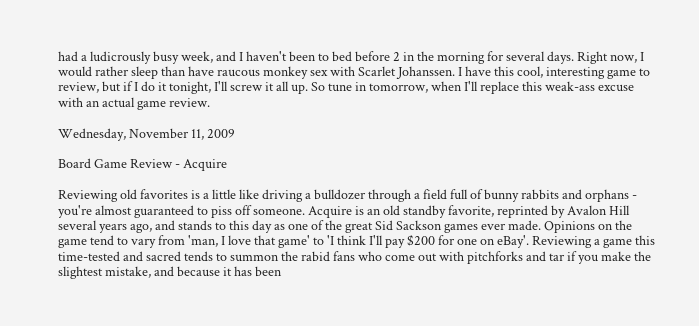had a ludicrously busy week, and I haven't been to bed before 2 in the morning for several days. Right now, I would rather sleep than have raucous monkey sex with Scarlet Johanssen. I have this cool, interesting game to review, but if I do it tonight, I'll screw it all up. So tune in tomorrow, when I'll replace this weak-ass excuse with an actual game review.

Wednesday, November 11, 2009

Board Game Review - Acquire

Reviewing old favorites is a little like driving a bulldozer through a field full of bunny rabbits and orphans - you're almost guaranteed to piss off someone. Acquire is an old standby favorite, reprinted by Avalon Hill several years ago, and stands to this day as one of the great Sid Sackson games ever made. Opinions on the game tend to vary from 'man, I love that game' to 'I think I'll pay $200 for one on eBay'. Reviewing a game this time-tested and sacred tends to summon the rabid fans who come out with pitchforks and tar if you make the slightest mistake, and because it has been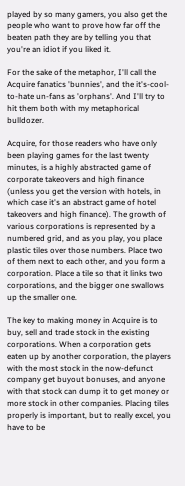played by so many gamers, you also get the people who want to prove how far off the beaten path they are by telling you that you're an idiot if you liked it.

For the sake of the metaphor, I'll call the Acquire fanatics 'bunnies', and the it's-cool-to-hate un-fans as 'orphans'. And I'll try to hit them both with my metaphorical bulldozer.

Acquire, for those readers who have only been playing games for the last twenty minutes, is a highly abstracted game of corporate takeovers and high finance (unless you get the version with hotels, in which case it's an abstract game of hotel takeovers and high finance). The growth of various corporations is represented by a numbered grid, and as you play, you place plastic tiles over those numbers. Place two of them next to each other, and you form a corporation. Place a tile so that it links two corporations, and the bigger one swallows up the smaller one.

The key to making money in Acquire is to buy, sell and trade stock in the existing corporations. When a corporation gets eaten up by another corporation, the players with the most stock in the now-defunct company get buyout bonuses, and anyone with that stock can dump it to get money or more stock in other companies. Placing tiles properly is important, but to really excel, you have to be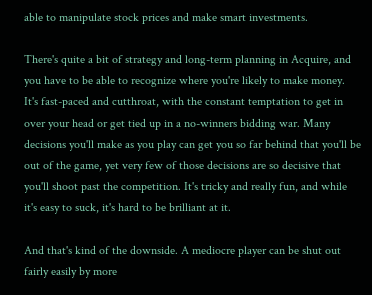able to manipulate stock prices and make smart investments.

There's quite a bit of strategy and long-term planning in Acquire, and you have to be able to recognize where you're likely to make money. It's fast-paced and cutthroat, with the constant temptation to get in over your head or get tied up in a no-winners bidding war. Many decisions you'll make as you play can get you so far behind that you'll be out of the game, yet very few of those decisions are so decisive that you'll shoot past the competition. It's tricky and really fun, and while it's easy to suck, it's hard to be brilliant at it.

And that's kind of the downside. A mediocre player can be shut out fairly easily by more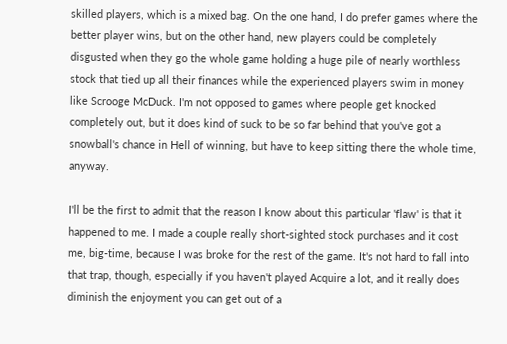skilled players, which is a mixed bag. On the one hand, I do prefer games where the better player wins, but on the other hand, new players could be completely disgusted when they go the whole game holding a huge pile of nearly worthless stock that tied up all their finances while the experienced players swim in money like Scrooge McDuck. I'm not opposed to games where people get knocked completely out, but it does kind of suck to be so far behind that you've got a snowball's chance in Hell of winning, but have to keep sitting there the whole time, anyway.

I'll be the first to admit that the reason I know about this particular 'flaw' is that it happened to me. I made a couple really short-sighted stock purchases and it cost me, big-time, because I was broke for the rest of the game. It's not hard to fall into that trap, though, especially if you haven't played Acquire a lot, and it really does diminish the enjoyment you can get out of a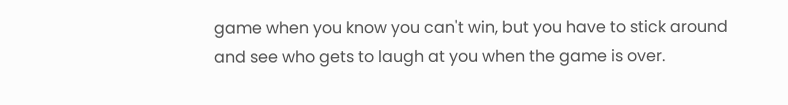game when you know you can't win, but you have to stick around and see who gets to laugh at you when the game is over.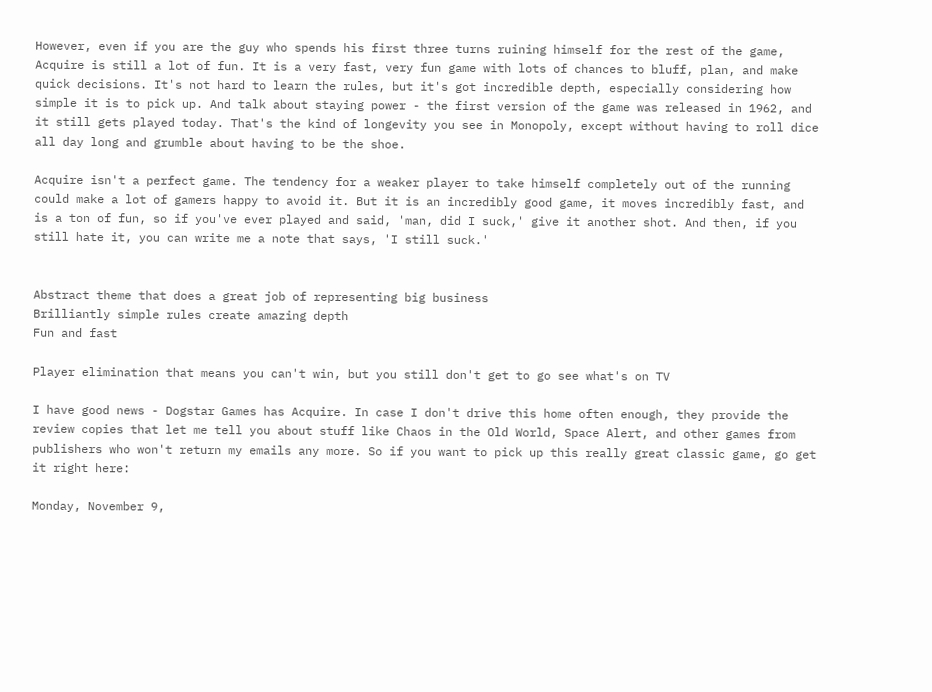However, even if you are the guy who spends his first three turns ruining himself for the rest of the game, Acquire is still a lot of fun. It is a very fast, very fun game with lots of chances to bluff, plan, and make quick decisions. It's not hard to learn the rules, but it's got incredible depth, especially considering how simple it is to pick up. And talk about staying power - the first version of the game was released in 1962, and it still gets played today. That's the kind of longevity you see in Monopoly, except without having to roll dice all day long and grumble about having to be the shoe.

Acquire isn't a perfect game. The tendency for a weaker player to take himself completely out of the running could make a lot of gamers happy to avoid it. But it is an incredibly good game, it moves incredibly fast, and is a ton of fun, so if you've ever played and said, 'man, did I suck,' give it another shot. And then, if you still hate it, you can write me a note that says, 'I still suck.'


Abstract theme that does a great job of representing big business
Brilliantly simple rules create amazing depth
Fun and fast

Player elimination that means you can't win, but you still don't get to go see what's on TV

I have good news - Dogstar Games has Acquire. In case I don't drive this home often enough, they provide the review copies that let me tell you about stuff like Chaos in the Old World, Space Alert, and other games from publishers who won't return my emails any more. So if you want to pick up this really great classic game, go get it right here:

Monday, November 9,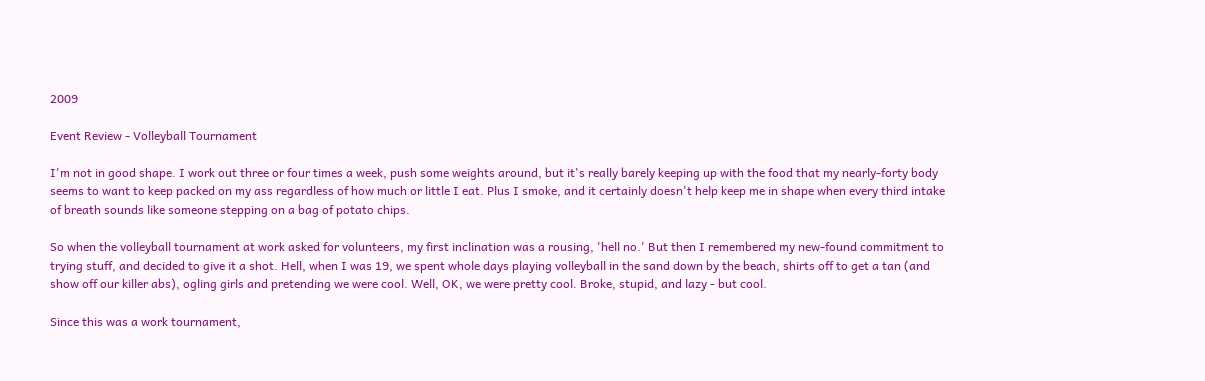2009

Event Review - Volleyball Tournament

I'm not in good shape. I work out three or four times a week, push some weights around, but it's really barely keeping up with the food that my nearly-forty body seems to want to keep packed on my ass regardless of how much or little I eat. Plus I smoke, and it certainly doesn't help keep me in shape when every third intake of breath sounds like someone stepping on a bag of potato chips.

So when the volleyball tournament at work asked for volunteers, my first inclination was a rousing, 'hell no.' But then I remembered my new-found commitment to trying stuff, and decided to give it a shot. Hell, when I was 19, we spent whole days playing volleyball in the sand down by the beach, shirts off to get a tan (and show off our killer abs), ogling girls and pretending we were cool. Well, OK, we were pretty cool. Broke, stupid, and lazy - but cool.

Since this was a work tournament,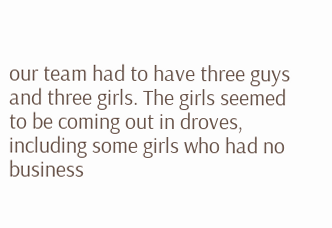our team had to have three guys and three girls. The girls seemed to be coming out in droves, including some girls who had no business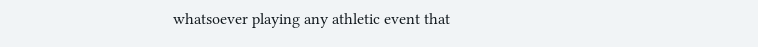whatsoever playing any athletic event that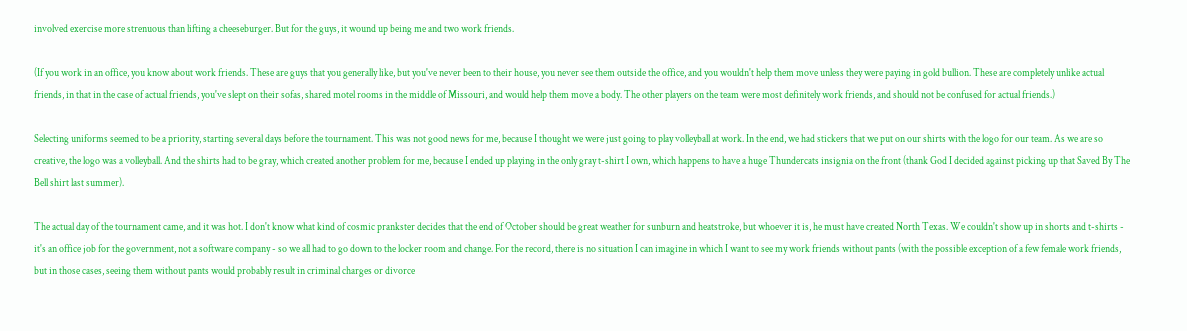involved exercise more strenuous than lifting a cheeseburger. But for the guys, it wound up being me and two work friends.

(If you work in an office, you know about work friends. These are guys that you generally like, but you've never been to their house, you never see them outside the office, and you wouldn't help them move unless they were paying in gold bullion. These are completely unlike actual friends, in that in the case of actual friends, you've slept on their sofas, shared motel rooms in the middle of Missouri, and would help them move a body. The other players on the team were most definitely work friends, and should not be confused for actual friends.)

Selecting uniforms seemed to be a priority, starting several days before the tournament. This was not good news for me, because I thought we were just going to play volleyball at work. In the end, we had stickers that we put on our shirts with the logo for our team. As we are so creative, the logo was a volleyball. And the shirts had to be gray, which created another problem for me, because I ended up playing in the only gray t-shirt I own, which happens to have a huge Thundercats insignia on the front (thank God I decided against picking up that Saved By The Bell shirt last summer).

The actual day of the tournament came, and it was hot. I don't know what kind of cosmic prankster decides that the end of October should be great weather for sunburn and heatstroke, but whoever it is, he must have created North Texas. We couldn't show up in shorts and t-shirts - it's an office job for the government, not a software company - so we all had to go down to the locker room and change. For the record, there is no situation I can imagine in which I want to see my work friends without pants (with the possible exception of a few female work friends, but in those cases, seeing them without pants would probably result in criminal charges or divorce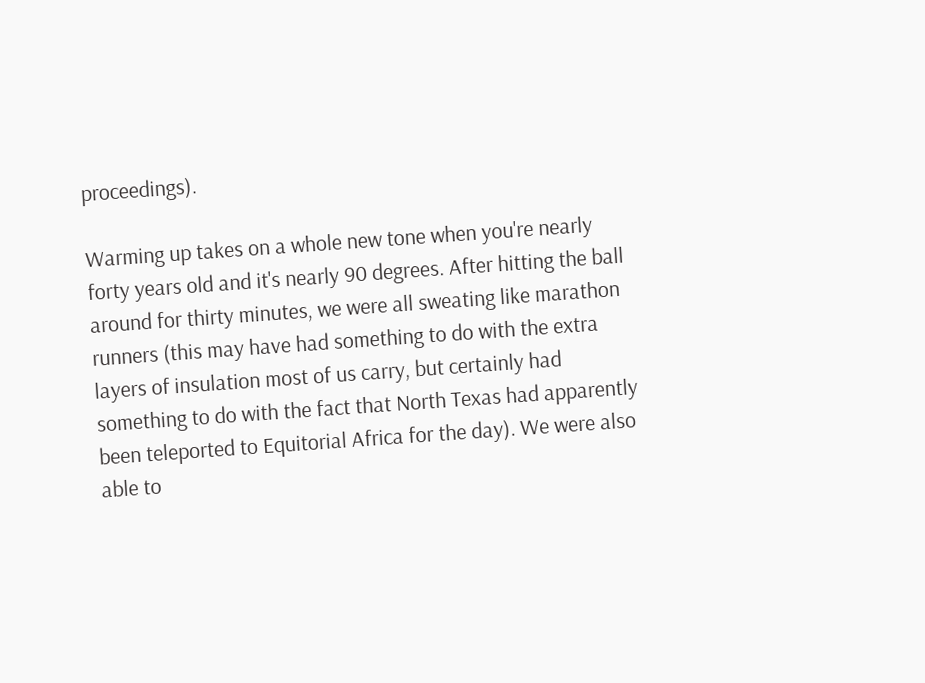proceedings).

Warming up takes on a whole new tone when you're nearly forty years old and it's nearly 90 degrees. After hitting the ball around for thirty minutes, we were all sweating like marathon runners (this may have had something to do with the extra layers of insulation most of us carry, but certainly had something to do with the fact that North Texas had apparently been teleported to Equitorial Africa for the day). We were also able to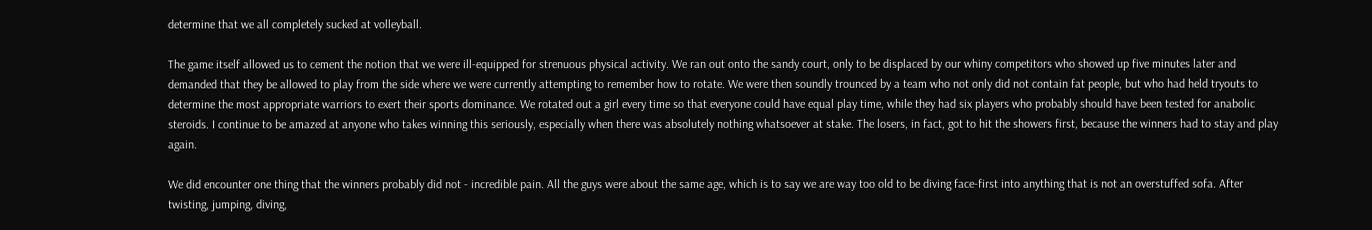determine that we all completely sucked at volleyball.

The game itself allowed us to cement the notion that we were ill-equipped for strenuous physical activity. We ran out onto the sandy court, only to be displaced by our whiny competitors who showed up five minutes later and demanded that they be allowed to play from the side where we were currently attempting to remember how to rotate. We were then soundly trounced by a team who not only did not contain fat people, but who had held tryouts to determine the most appropriate warriors to exert their sports dominance. We rotated out a girl every time so that everyone could have equal play time, while they had six players who probably should have been tested for anabolic steroids. I continue to be amazed at anyone who takes winning this seriously, especially when there was absolutely nothing whatsoever at stake. The losers, in fact, got to hit the showers first, because the winners had to stay and play again.

We did encounter one thing that the winners probably did not - incredible pain. All the guys were about the same age, which is to say we are way too old to be diving face-first into anything that is not an overstuffed sofa. After twisting, jumping, diving,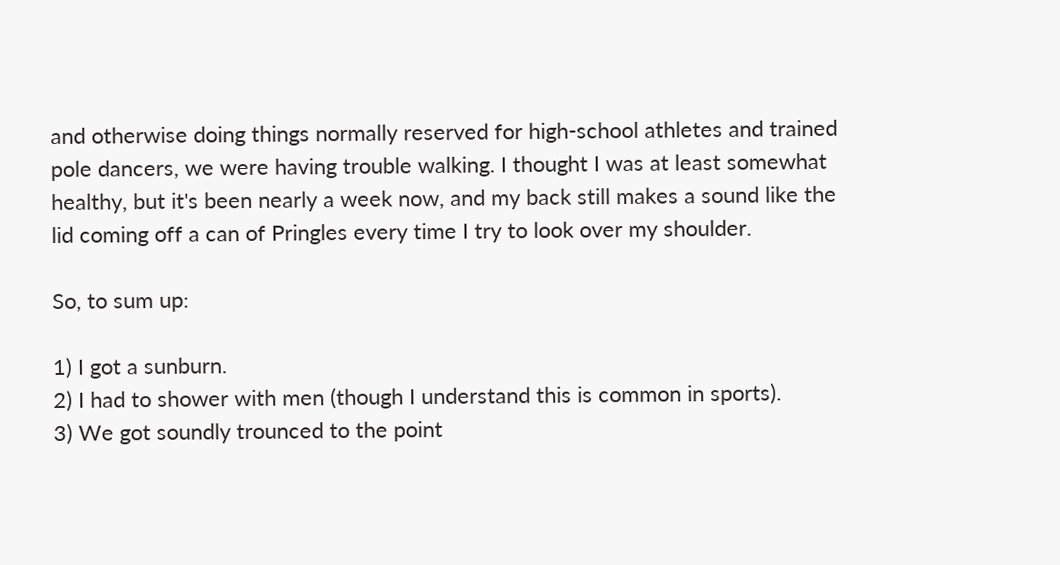and otherwise doing things normally reserved for high-school athletes and trained pole dancers, we were having trouble walking. I thought I was at least somewhat healthy, but it's been nearly a week now, and my back still makes a sound like the lid coming off a can of Pringles every time I try to look over my shoulder.

So, to sum up:

1) I got a sunburn.
2) I had to shower with men (though I understand this is common in sports).
3) We got soundly trounced to the point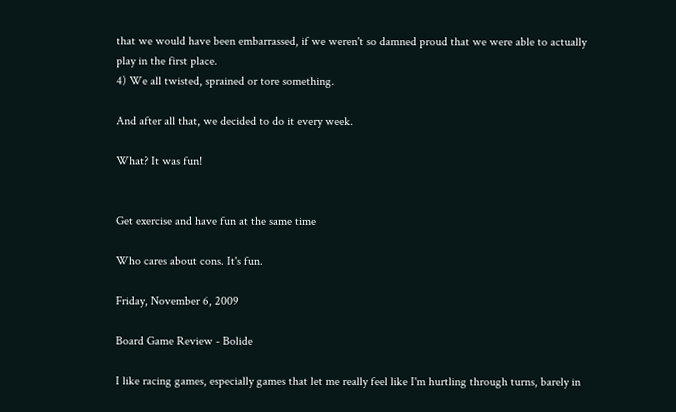that we would have been embarrassed, if we weren't so damned proud that we were able to actually play in the first place.
4) We all twisted, sprained or tore something.

And after all that, we decided to do it every week.

What? It was fun!


Get exercise and have fun at the same time

Who cares about cons. It's fun.

Friday, November 6, 2009

Board Game Review - Bolide

I like racing games, especially games that let me really feel like I'm hurtling through turns, barely in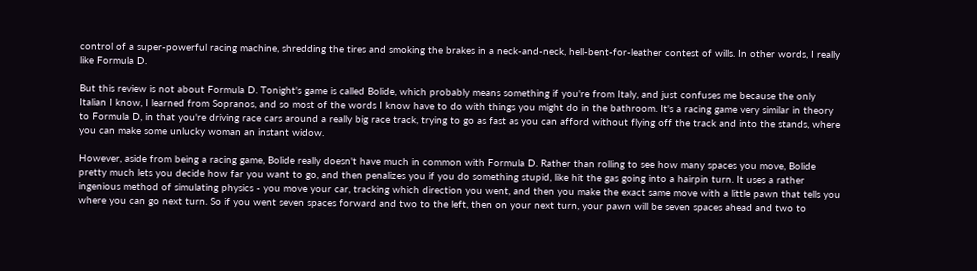control of a super-powerful racing machine, shredding the tires and smoking the brakes in a neck-and-neck, hell-bent-for-leather contest of wills. In other words, I really like Formula D.

But this review is not about Formula D. Tonight's game is called Bolide, which probably means something if you're from Italy, and just confuses me because the only Italian I know, I learned from Sopranos, and so most of the words I know have to do with things you might do in the bathroom. It's a racing game very similar in theory to Formula D, in that you're driving race cars around a really big race track, trying to go as fast as you can afford without flying off the track and into the stands, where you can make some unlucky woman an instant widow.

However, aside from being a racing game, Bolide really doesn't have much in common with Formula D. Rather than rolling to see how many spaces you move, Bolide pretty much lets you decide how far you want to go, and then penalizes you if you do something stupid, like hit the gas going into a hairpin turn. It uses a rather ingenious method of simulating physics - you move your car, tracking which direction you went, and then you make the exact same move with a little pawn that tells you where you can go next turn. So if you went seven spaces forward and two to the left, then on your next turn, your pawn will be seven spaces ahead and two to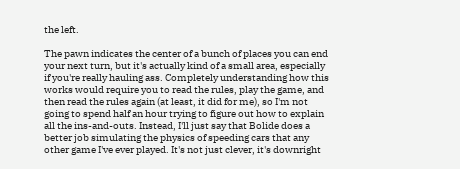the left.

The pawn indicates the center of a bunch of places you can end your next turn, but it's actually kind of a small area, especially if you're really hauling ass. Completely understanding how this works would require you to read the rules, play the game, and then read the rules again (at least, it did for me), so I'm not going to spend half an hour trying to figure out how to explain all the ins-and-outs. Instead, I'll just say that Bolide does a better job simulating the physics of speeding cars that any other game I've ever played. It's not just clever, it's downright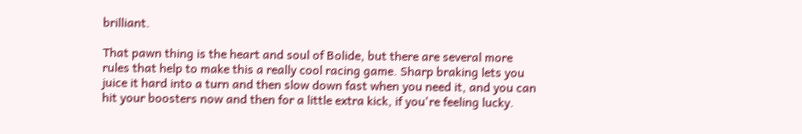brilliant.

That pawn thing is the heart and soul of Bolide, but there are several more rules that help to make this a really cool racing game. Sharp braking lets you juice it hard into a turn and then slow down fast when you need it, and you can hit your boosters now and then for a little extra kick, if you're feeling lucky.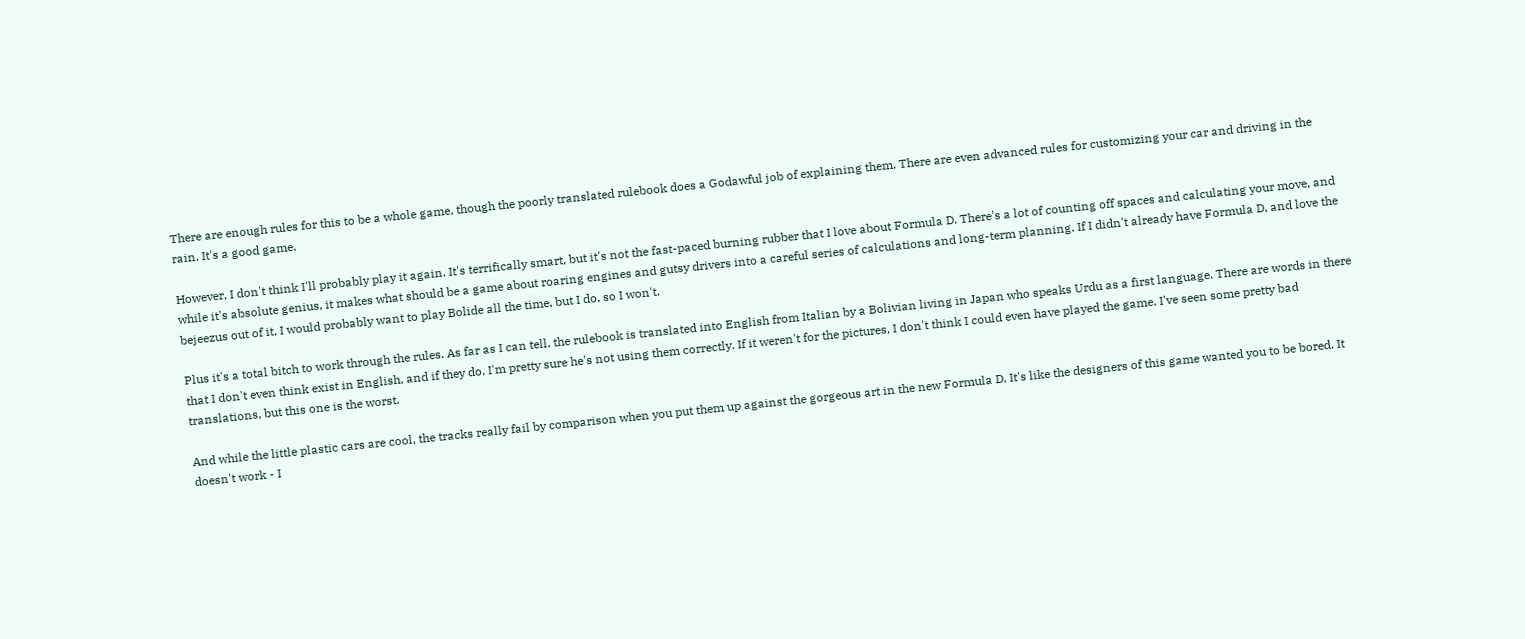There are enough rules for this to be a whole game, though the poorly translated rulebook does a Godawful job of explaining them. There are even advanced rules for customizing your car and driving in the rain. It's a good game.

However, I don't think I'll probably play it again. It's terrifically smart, but it's not the fast-paced burning rubber that I love about Formula D. There's a lot of counting off spaces and calculating your move, and while it's absolute genius, it makes what should be a game about roaring engines and gutsy drivers into a careful series of calculations and long-term planning. If I didn't already have Formula D, and love the bejeezus out of it, I would probably want to play Bolide all the time, but I do, so I won't.

Plus it's a total bitch to work through the rules. As far as I can tell, the rulebook is translated into English from Italian by a Bolivian living in Japan who speaks Urdu as a first language. There are words in there that I don't even think exist in English, and if they do, I'm pretty sure he's not using them correctly. If it weren't for the pictures, I don't think I could even have played the game. I've seen some pretty bad translations, but this one is the worst.

And while the little plastic cars are cool, the tracks really fail by comparison when you put them up against the gorgeous art in the new Formula D. It's like the designers of this game wanted you to be bored. It doesn't work - I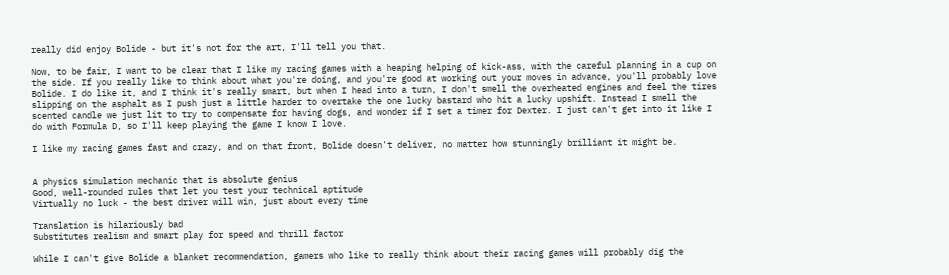really did enjoy Bolide - but it's not for the art, I'll tell you that.

Now, to be fair, I want to be clear that I like my racing games with a heaping helping of kick-ass, with the careful planning in a cup on the side. If you really like to think about what you're doing, and you're good at working out your moves in advance, you'll probably love Bolide. I do like it, and I think it's really smart, but when I head into a turn, I don't smell the overheated engines and feel the tires slipping on the asphalt as I push just a little harder to overtake the one lucky bastard who hit a lucky upshift. Instead I smell the scented candle we just lit to try to compensate for having dogs, and wonder if I set a timer for Dexter. I just can't get into it like I do with Formula D, so I'll keep playing the game I know I love.

I like my racing games fast and crazy, and on that front, Bolide doesn't deliver, no matter how stunningly brilliant it might be.


A physics simulation mechanic that is absolute genius
Good, well-rounded rules that let you test your technical aptitude
Virtually no luck - the best driver will win, just about every time

Translation is hilariously bad
Substitutes realism and smart play for speed and thrill factor

While I can't give Bolide a blanket recommendation, gamers who like to really think about their racing games will probably dig the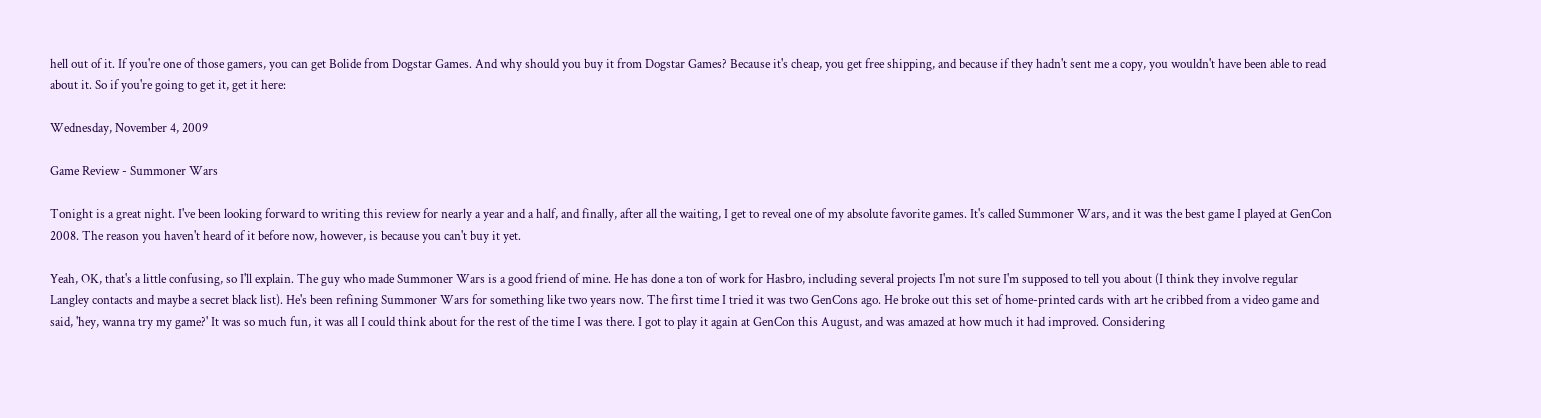hell out of it. If you're one of those gamers, you can get Bolide from Dogstar Games. And why should you buy it from Dogstar Games? Because it's cheap, you get free shipping, and because if they hadn't sent me a copy, you wouldn't have been able to read about it. So if you're going to get it, get it here:

Wednesday, November 4, 2009

Game Review - Summoner Wars

Tonight is a great night. I've been looking forward to writing this review for nearly a year and a half, and finally, after all the waiting, I get to reveal one of my absolute favorite games. It's called Summoner Wars, and it was the best game I played at GenCon 2008. The reason you haven't heard of it before now, however, is because you can't buy it yet.

Yeah, OK, that's a little confusing, so I'll explain. The guy who made Summoner Wars is a good friend of mine. He has done a ton of work for Hasbro, including several projects I'm not sure I'm supposed to tell you about (I think they involve regular Langley contacts and maybe a secret black list). He's been refining Summoner Wars for something like two years now. The first time I tried it was two GenCons ago. He broke out this set of home-printed cards with art he cribbed from a video game and said, 'hey, wanna try my game?' It was so much fun, it was all I could think about for the rest of the time I was there. I got to play it again at GenCon this August, and was amazed at how much it had improved. Considering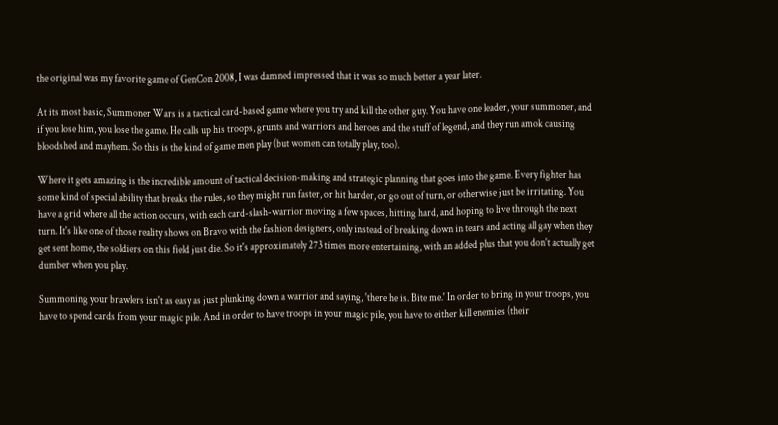the original was my favorite game of GenCon 2008, I was damned impressed that it was so much better a year later.

At its most basic, Summoner Wars is a tactical card-based game where you try and kill the other guy. You have one leader, your summoner, and if you lose him, you lose the game. He calls up his troops, grunts and warriors and heroes and the stuff of legend, and they run amok causing bloodshed and mayhem. So this is the kind of game men play (but women can totally play, too).

Where it gets amazing is the incredible amount of tactical decision-making and strategic planning that goes into the game. Every fighter has some kind of special ability that breaks the rules, so they might run faster, or hit harder, or go out of turn, or otherwise just be irritating. You have a grid where all the action occurs, with each card-slash-warrior moving a few spaces, hitting hard, and hoping to live through the next turn. It's like one of those reality shows on Bravo with the fashion designers, only instead of breaking down in tears and acting all gay when they get sent home, the soldiers on this field just die. So it's approximately 273 times more entertaining, with an added plus that you don't actually get dumber when you play.

Summoning your brawlers isn't as easy as just plunking down a warrior and saying, 'there he is. Bite me.' In order to bring in your troops, you have to spend cards from your magic pile. And in order to have troops in your magic pile, you have to either kill enemies (their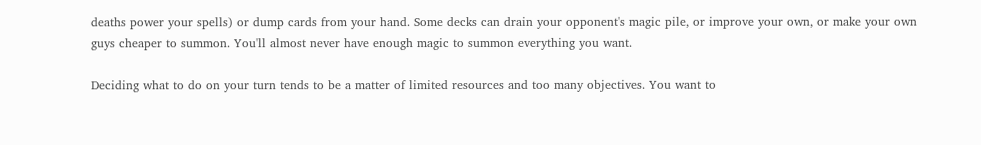deaths power your spells) or dump cards from your hand. Some decks can drain your opponent's magic pile, or improve your own, or make your own guys cheaper to summon. You'll almost never have enough magic to summon everything you want.

Deciding what to do on your turn tends to be a matter of limited resources and too many objectives. You want to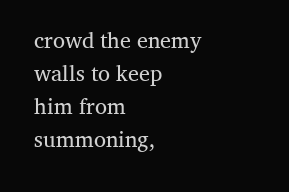crowd the enemy walls to keep him from summoning,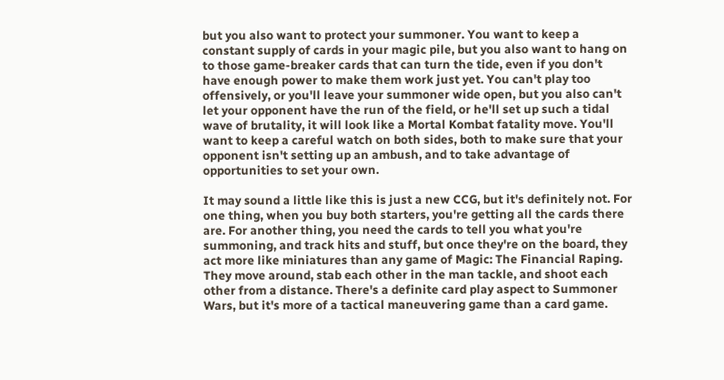but you also want to protect your summoner. You want to keep a constant supply of cards in your magic pile, but you also want to hang on to those game-breaker cards that can turn the tide, even if you don't have enough power to make them work just yet. You can't play too offensively, or you'll leave your summoner wide open, but you also can't let your opponent have the run of the field, or he'll set up such a tidal wave of brutality, it will look like a Mortal Kombat fatality move. You'll want to keep a careful watch on both sides, both to make sure that your opponent isn't setting up an ambush, and to take advantage of opportunities to set your own.

It may sound a little like this is just a new CCG, but it's definitely not. For one thing, when you buy both starters, you're getting all the cards there are. For another thing, you need the cards to tell you what you're summoning, and track hits and stuff, but once they're on the board, they act more like miniatures than any game of Magic: The Financial Raping. They move around, stab each other in the man tackle, and shoot each other from a distance. There's a definite card play aspect to Summoner Wars, but it's more of a tactical maneuvering game than a card game.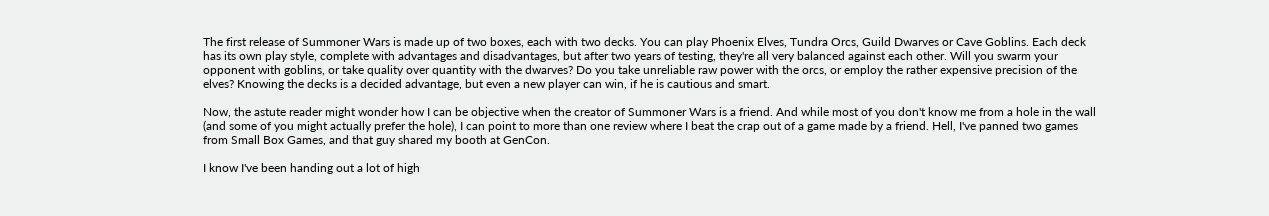The first release of Summoner Wars is made up of two boxes, each with two decks. You can play Phoenix Elves, Tundra Orcs, Guild Dwarves or Cave Goblins. Each deck has its own play style, complete with advantages and disadvantages, but after two years of testing, they're all very balanced against each other. Will you swarm your opponent with goblins, or take quality over quantity with the dwarves? Do you take unreliable raw power with the orcs, or employ the rather expensive precision of the elves? Knowing the decks is a decided advantage, but even a new player can win, if he is cautious and smart.

Now, the astute reader might wonder how I can be objective when the creator of Summoner Wars is a friend. And while most of you don't know me from a hole in the wall (and some of you might actually prefer the hole), I can point to more than one review where I beat the crap out of a game made by a friend. Hell, I've panned two games from Small Box Games, and that guy shared my booth at GenCon.

I know I've been handing out a lot of high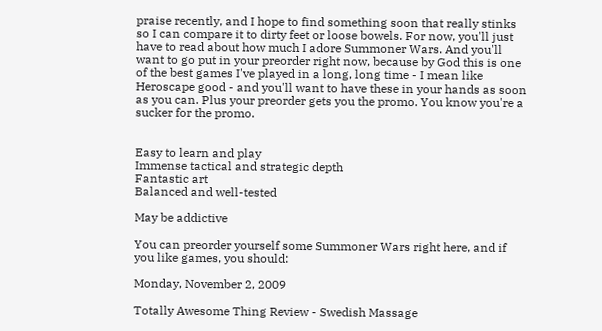praise recently, and I hope to find something soon that really stinks so I can compare it to dirty feet or loose bowels. For now, you'll just have to read about how much I adore Summoner Wars. And you'll want to go put in your preorder right now, because by God this is one of the best games I've played in a long, long time - I mean like Heroscape good - and you'll want to have these in your hands as soon as you can. Plus your preorder gets you the promo. You know you're a sucker for the promo.


Easy to learn and play
Immense tactical and strategic depth
Fantastic art
Balanced and well-tested

May be addictive

You can preorder yourself some Summoner Wars right here, and if you like games, you should:

Monday, November 2, 2009

Totally Awesome Thing Review - Swedish Massage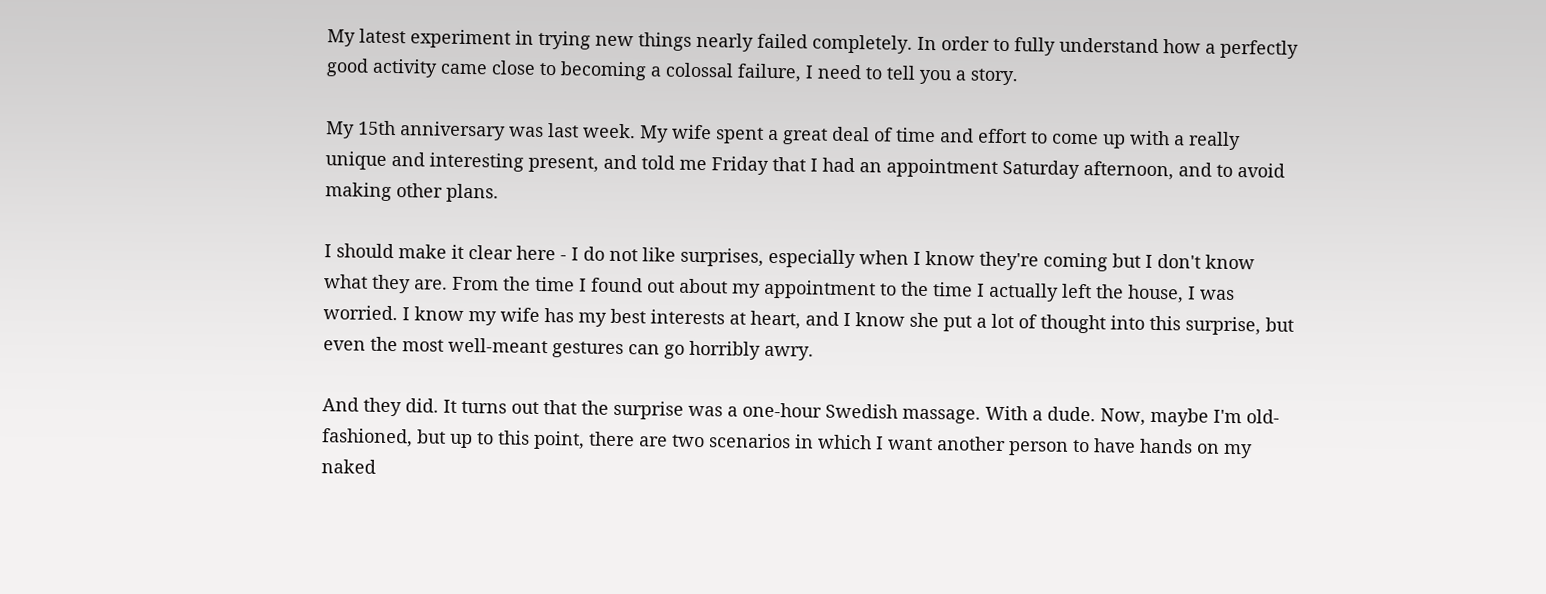My latest experiment in trying new things nearly failed completely. In order to fully understand how a perfectly good activity came close to becoming a colossal failure, I need to tell you a story.

My 15th anniversary was last week. My wife spent a great deal of time and effort to come up with a really unique and interesting present, and told me Friday that I had an appointment Saturday afternoon, and to avoid making other plans.

I should make it clear here - I do not like surprises, especially when I know they're coming but I don't know what they are. From the time I found out about my appointment to the time I actually left the house, I was worried. I know my wife has my best interests at heart, and I know she put a lot of thought into this surprise, but even the most well-meant gestures can go horribly awry.

And they did. It turns out that the surprise was a one-hour Swedish massage. With a dude. Now, maybe I'm old-fashioned, but up to this point, there are two scenarios in which I want another person to have hands on my naked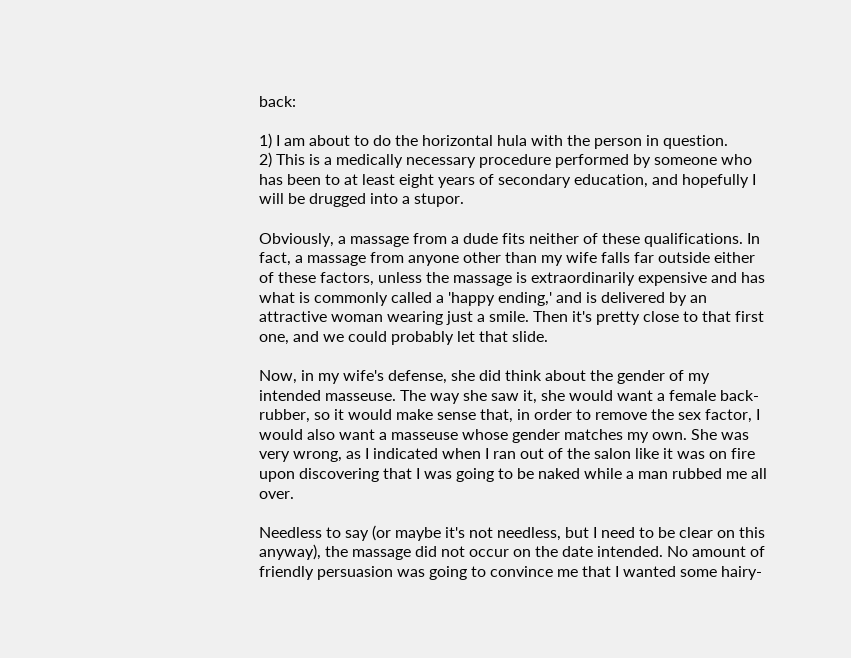back:

1) I am about to do the horizontal hula with the person in question.
2) This is a medically necessary procedure performed by someone who has been to at least eight years of secondary education, and hopefully I will be drugged into a stupor.

Obviously, a massage from a dude fits neither of these qualifications. In fact, a massage from anyone other than my wife falls far outside either of these factors, unless the massage is extraordinarily expensive and has what is commonly called a 'happy ending,' and is delivered by an attractive woman wearing just a smile. Then it's pretty close to that first one, and we could probably let that slide.

Now, in my wife's defense, she did think about the gender of my intended masseuse. The way she saw it, she would want a female back-rubber, so it would make sense that, in order to remove the sex factor, I would also want a masseuse whose gender matches my own. She was very wrong, as I indicated when I ran out of the salon like it was on fire upon discovering that I was going to be naked while a man rubbed me all over.

Needless to say (or maybe it's not needless, but I need to be clear on this anyway), the massage did not occur on the date intended. No amount of friendly persuasion was going to convince me that I wanted some hairy-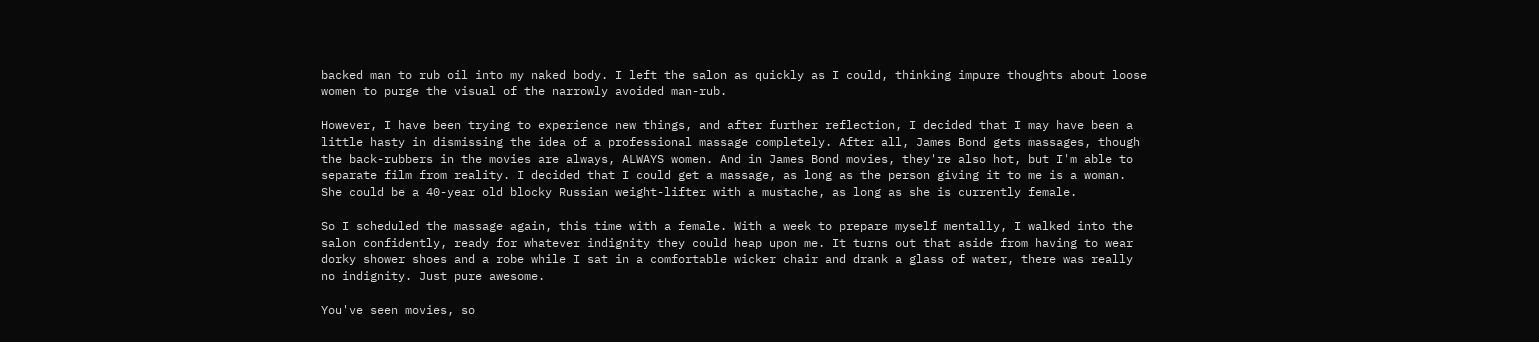backed man to rub oil into my naked body. I left the salon as quickly as I could, thinking impure thoughts about loose women to purge the visual of the narrowly avoided man-rub.

However, I have been trying to experience new things, and after further reflection, I decided that I may have been a little hasty in dismissing the idea of a professional massage completely. After all, James Bond gets massages, though the back-rubbers in the movies are always, ALWAYS women. And in James Bond movies, they're also hot, but I'm able to separate film from reality. I decided that I could get a massage, as long as the person giving it to me is a woman. She could be a 40-year old blocky Russian weight-lifter with a mustache, as long as she is currently female.

So I scheduled the massage again, this time with a female. With a week to prepare myself mentally, I walked into the salon confidently, ready for whatever indignity they could heap upon me. It turns out that aside from having to wear dorky shower shoes and a robe while I sat in a comfortable wicker chair and drank a glass of water, there was really no indignity. Just pure awesome.

You've seen movies, so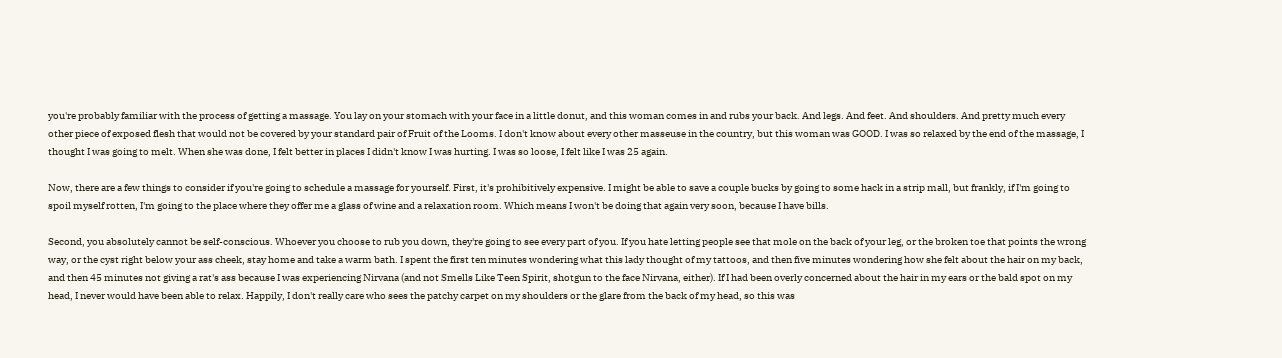you're probably familiar with the process of getting a massage. You lay on your stomach with your face in a little donut, and this woman comes in and rubs your back. And legs. And feet. And shoulders. And pretty much every other piece of exposed flesh that would not be covered by your standard pair of Fruit of the Looms. I don't know about every other masseuse in the country, but this woman was GOOD. I was so relaxed by the end of the massage, I thought I was going to melt. When she was done, I felt better in places I didn't know I was hurting. I was so loose, I felt like I was 25 again.

Now, there are a few things to consider if you're going to schedule a massage for yourself. First, it's prohibitively expensive. I might be able to save a couple bucks by going to some hack in a strip mall, but frankly, if I'm going to spoil myself rotten, I'm going to the place where they offer me a glass of wine and a relaxation room. Which means I won't be doing that again very soon, because I have bills.

Second, you absolutely cannot be self-conscious. Whoever you choose to rub you down, they're going to see every part of you. If you hate letting people see that mole on the back of your leg, or the broken toe that points the wrong way, or the cyst right below your ass cheek, stay home and take a warm bath. I spent the first ten minutes wondering what this lady thought of my tattoos, and then five minutes wondering how she felt about the hair on my back, and then 45 minutes not giving a rat's ass because I was experiencing Nirvana (and not Smells Like Teen Spirit, shotgun to the face Nirvana, either). If I had been overly concerned about the hair in my ears or the bald spot on my head, I never would have been able to relax. Happily, I don't really care who sees the patchy carpet on my shoulders or the glare from the back of my head, so this was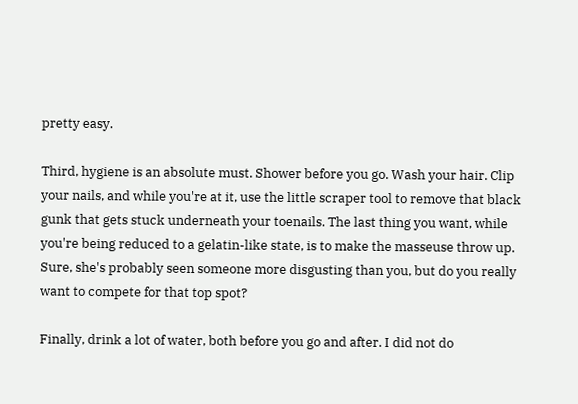pretty easy.

Third, hygiene is an absolute must. Shower before you go. Wash your hair. Clip your nails, and while you're at it, use the little scraper tool to remove that black gunk that gets stuck underneath your toenails. The last thing you want, while you're being reduced to a gelatin-like state, is to make the masseuse throw up. Sure, she's probably seen someone more disgusting than you, but do you really want to compete for that top spot?

Finally, drink a lot of water, both before you go and after. I did not do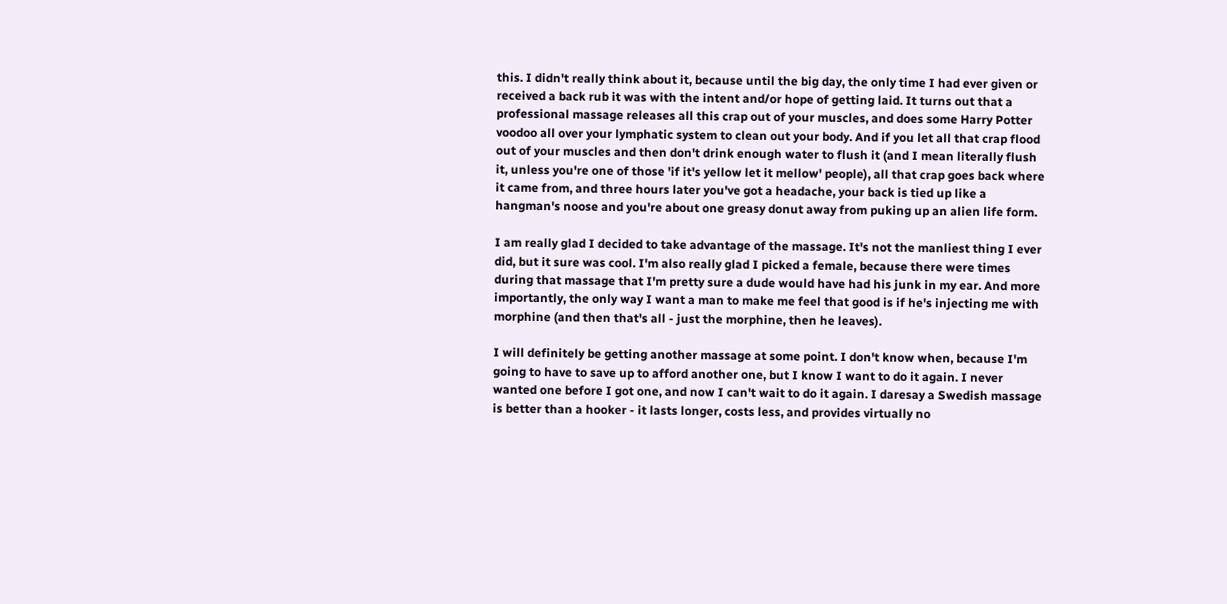this. I didn't really think about it, because until the big day, the only time I had ever given or received a back rub it was with the intent and/or hope of getting laid. It turns out that a professional massage releases all this crap out of your muscles, and does some Harry Potter voodoo all over your lymphatic system to clean out your body. And if you let all that crap flood out of your muscles and then don't drink enough water to flush it (and I mean literally flush it, unless you're one of those 'if it's yellow let it mellow' people), all that crap goes back where it came from, and three hours later you've got a headache, your back is tied up like a hangman's noose and you're about one greasy donut away from puking up an alien life form.

I am really glad I decided to take advantage of the massage. It's not the manliest thing I ever did, but it sure was cool. I'm also really glad I picked a female, because there were times during that massage that I'm pretty sure a dude would have had his junk in my ear. And more importantly, the only way I want a man to make me feel that good is if he's injecting me with morphine (and then that's all - just the morphine, then he leaves).

I will definitely be getting another massage at some point. I don't know when, because I'm going to have to save up to afford another one, but I know I want to do it again. I never wanted one before I got one, and now I can't wait to do it again. I daresay a Swedish massage is better than a hooker - it lasts longer, costs less, and provides virtually no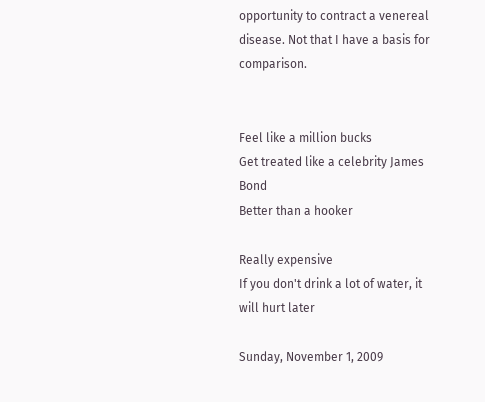opportunity to contract a venereal disease. Not that I have a basis for comparison.


Feel like a million bucks
Get treated like a celebrity James Bond
Better than a hooker

Really expensive
If you don't drink a lot of water, it will hurt later

Sunday, November 1, 2009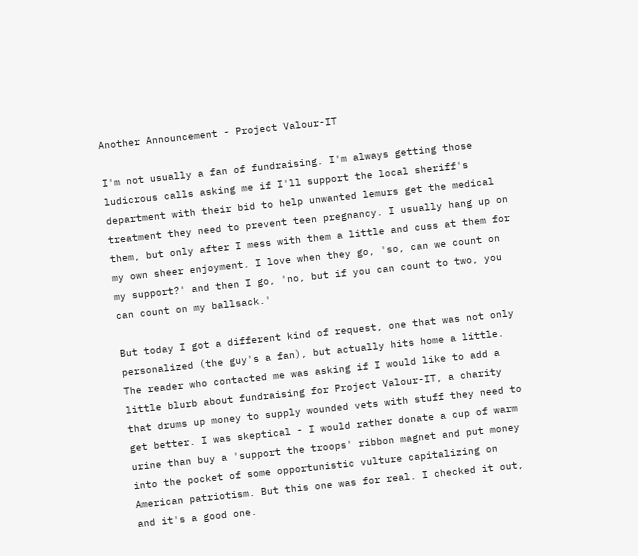Another Announcement - Project Valour-IT

I'm not usually a fan of fundraising. I'm always getting those ludicrous calls asking me if I'll support the local sheriff's department with their bid to help unwanted lemurs get the medical treatment they need to prevent teen pregnancy. I usually hang up on them, but only after I mess with them a little and cuss at them for my own sheer enjoyment. I love when they go, 'so, can we count on my support?' and then I go, 'no, but if you can count to two, you can count on my ballsack.'

But today I got a different kind of request, one that was not only personalized (the guy's a fan), but actually hits home a little. The reader who contacted me was asking if I would like to add a little blurb about fundraising for Project Valour-IT, a charity that drums up money to supply wounded vets with stuff they need to get better. I was skeptical - I would rather donate a cup of warm urine than buy a 'support the troops' ribbon magnet and put money into the pocket of some opportunistic vulture capitalizing on American patriotism. But this one was for real. I checked it out, and it's a good one.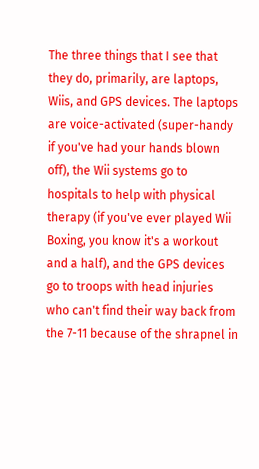The three things that I see that they do, primarily, are laptops, Wiis, and GPS devices. The laptops are voice-activated (super-handy if you've had your hands blown off), the Wii systems go to hospitals to help with physical therapy (if you've ever played Wii Boxing, you know it's a workout and a half), and the GPS devices go to troops with head injuries who can't find their way back from the 7-11 because of the shrapnel in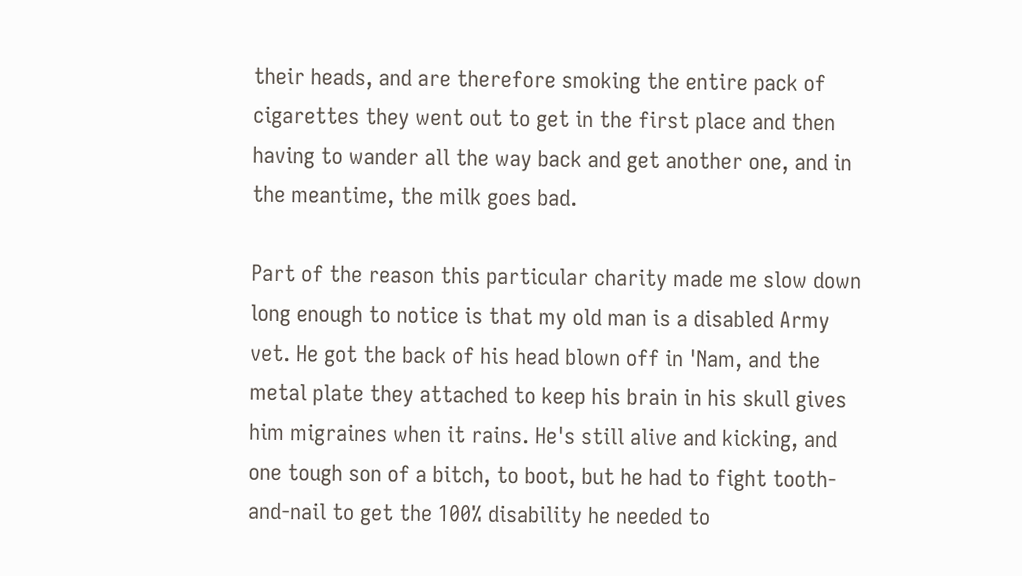their heads, and are therefore smoking the entire pack of cigarettes they went out to get in the first place and then having to wander all the way back and get another one, and in the meantime, the milk goes bad.

Part of the reason this particular charity made me slow down long enough to notice is that my old man is a disabled Army vet. He got the back of his head blown off in 'Nam, and the metal plate they attached to keep his brain in his skull gives him migraines when it rains. He's still alive and kicking, and one tough son of a bitch, to boot, but he had to fight tooth-and-nail to get the 100% disability he needed to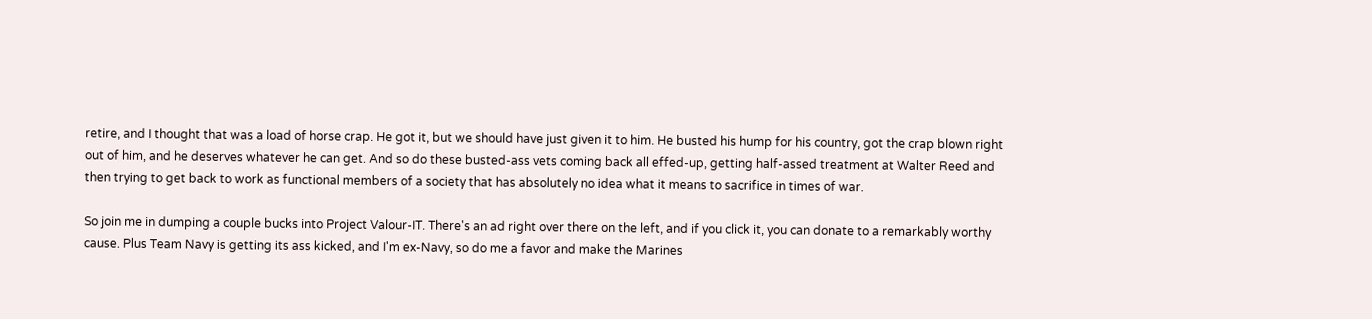retire, and I thought that was a load of horse crap. He got it, but we should have just given it to him. He busted his hump for his country, got the crap blown right out of him, and he deserves whatever he can get. And so do these busted-ass vets coming back all effed-up, getting half-assed treatment at Walter Reed and then trying to get back to work as functional members of a society that has absolutely no idea what it means to sacrifice in times of war.

So join me in dumping a couple bucks into Project Valour-IT. There's an ad right over there on the left, and if you click it, you can donate to a remarkably worthy cause. Plus Team Navy is getting its ass kicked, and I'm ex-Navy, so do me a favor and make the Marines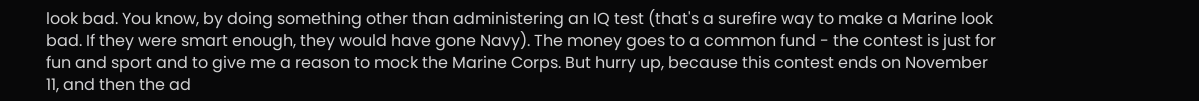look bad. You know, by doing something other than administering an IQ test (that's a surefire way to make a Marine look bad. If they were smart enough, they would have gone Navy). The money goes to a common fund - the contest is just for fun and sport and to give me a reason to mock the Marine Corps. But hurry up, because this contest ends on November 11, and then the ad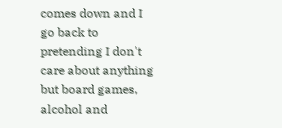comes down and I go back to pretending I don't care about anything but board games, alcohol and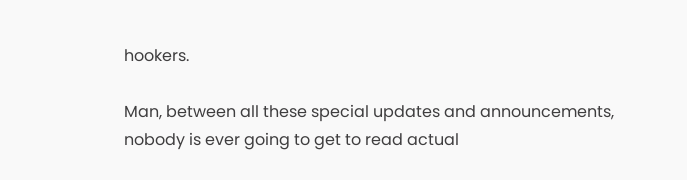hookers.

Man, between all these special updates and announcements, nobody is ever going to get to read actual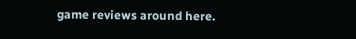game reviews around here.